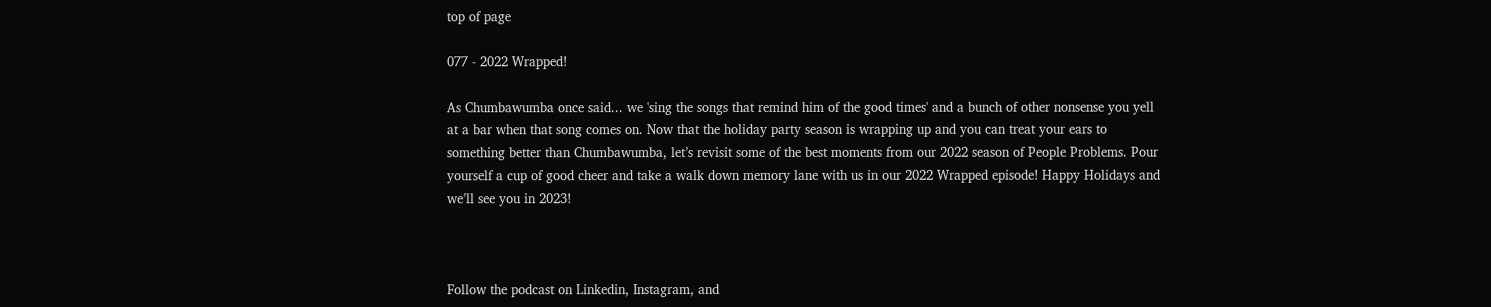top of page

077 - 2022 Wrapped!

As Chumbawumba once said... we 'sing the songs that remind him of the good times' and a bunch of other nonsense you yell at a bar when that song comes on. Now that the holiday party season is wrapping up and you can treat your ears to something better than Chumbawumba, let’s revisit some of the best moments from our 2022 season of People Problems. Pour yourself a cup of good cheer and take a walk down memory lane with us in our 2022 Wrapped episode! Happy Holidays and we’ll see you in 2023!



Follow the podcast on Linkedin, Instagram, and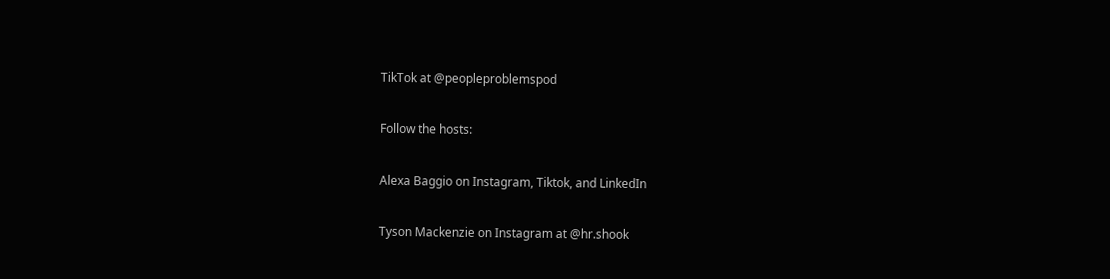TikTok at @peopleproblemspod

Follow the hosts:

Alexa Baggio on Instagram, Tiktok, and LinkedIn

Tyson Mackenzie on Instagram at @hr.shook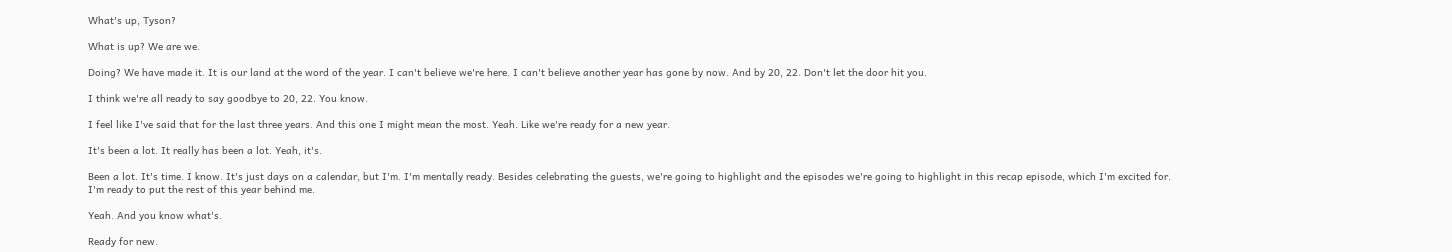What's up, Tyson?

What is up? We are we.

Doing? We have made it. It is our land at the word of the year. I can't believe we're here. I can't believe another year has gone by now. And by 20, 22. Don't let the door hit you.

I think we're all ready to say goodbye to 20, 22. You know.

I feel like I've said that for the last three years. And this one I might mean the most. Yeah. Like we're ready for a new year.

It's been a lot. It really has been a lot. Yeah, it's.

Been a lot. It's time. I know. It's just days on a calendar, but I'm. I'm mentally ready. Besides celebrating the guests, we're going to highlight and the episodes we're going to highlight in this recap episode, which I'm excited for. I'm ready to put the rest of this year behind me.

Yeah. And you know what's.

Ready for new.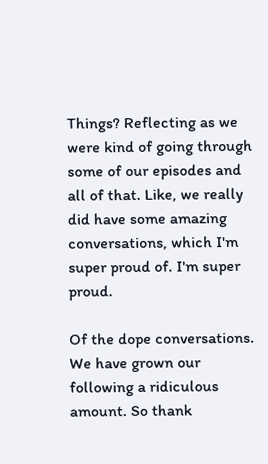Things? Reflecting as we were kind of going through some of our episodes and all of that. Like, we really did have some amazing conversations, which I'm super proud of. I'm super proud.

Of the dope conversations. We have grown our following a ridiculous amount. So thank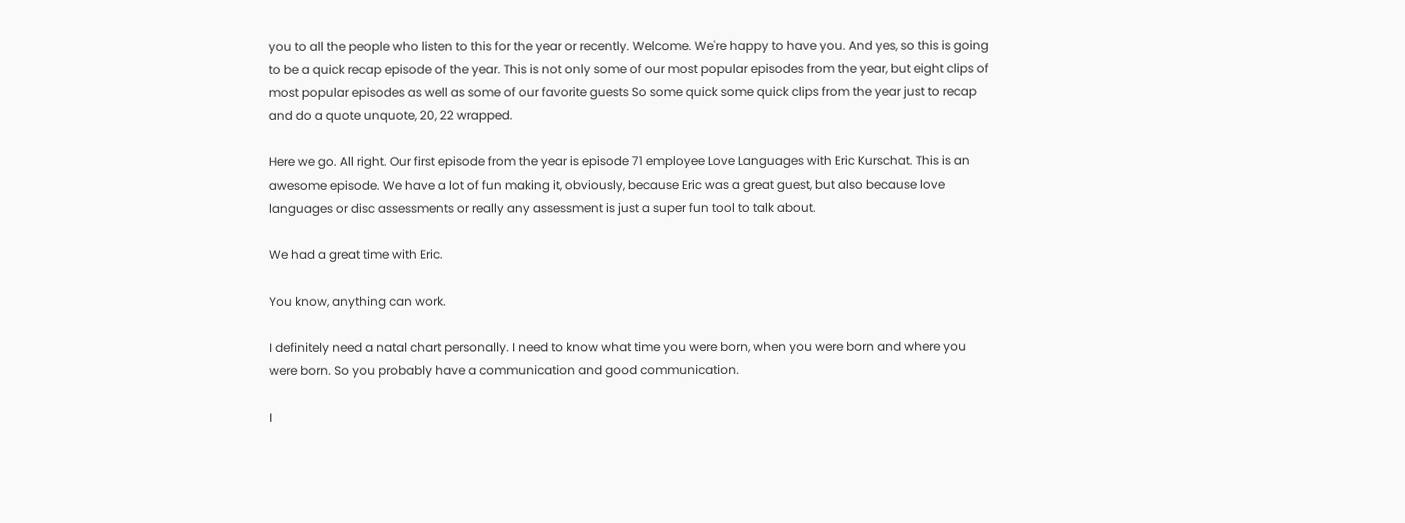you to all the people who listen to this for the year or recently. Welcome. We're happy to have you. And yes, so this is going to be a quick recap episode of the year. This is not only some of our most popular episodes from the year, but eight clips of most popular episodes as well as some of our favorite guests So some quick some quick clips from the year just to recap and do a quote unquote, 20, 22 wrapped.

Here we go. All right. Our first episode from the year is episode 71 employee Love Languages with Eric Kurschat. This is an awesome episode. We have a lot of fun making it, obviously, because Eric was a great guest, but also because love languages or disc assessments or really any assessment is just a super fun tool to talk about.

We had a great time with Eric.

You know, anything can work.

I definitely need a natal chart personally. I need to know what time you were born, when you were born and where you were born. So you probably have a communication and good communication.

I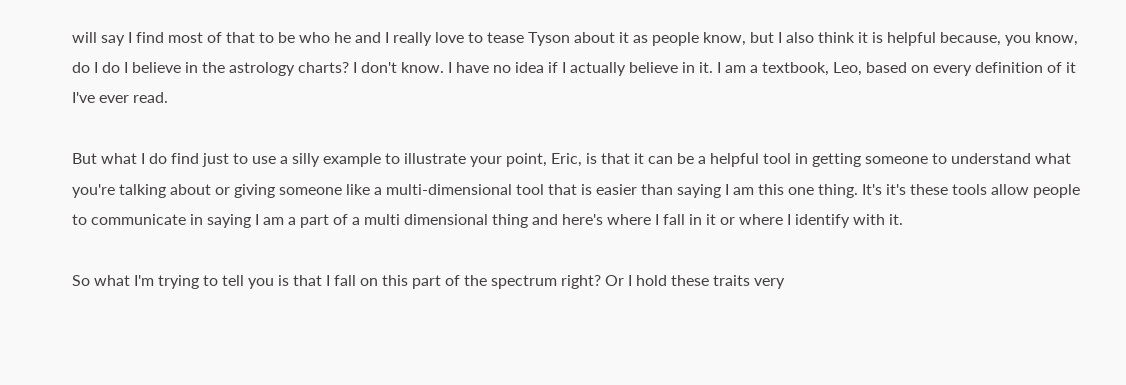will say I find most of that to be who he and I really love to tease Tyson about it as people know, but I also think it is helpful because, you know, do I do I believe in the astrology charts? I don't know. I have no idea if I actually believe in it. I am a textbook, Leo, based on every definition of it I've ever read.

But what I do find just to use a silly example to illustrate your point, Eric, is that it can be a helpful tool in getting someone to understand what you're talking about or giving someone like a multi-dimensional tool that is easier than saying I am this one thing. It's it's these tools allow people to communicate in saying I am a part of a multi dimensional thing and here's where I fall in it or where I identify with it.

So what I'm trying to tell you is that I fall on this part of the spectrum right? Or I hold these traits very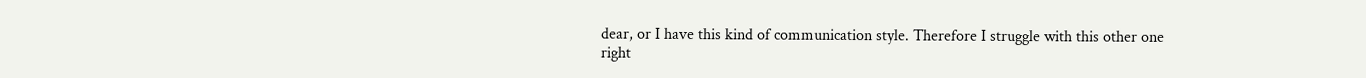dear, or I have this kind of communication style. Therefore I struggle with this other one right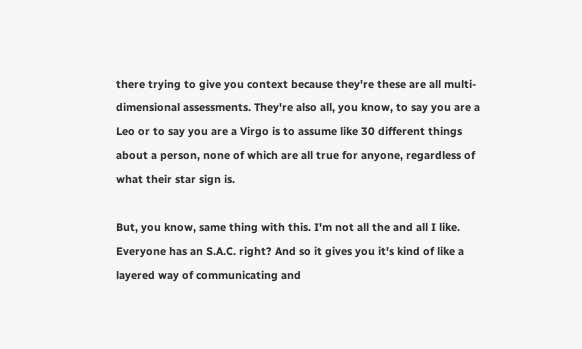there trying to give you context because they're these are all multi-dimensional assessments. They're also all, you know, to say you are a Leo or to say you are a Virgo is to assume like 30 different things about a person, none of which are all true for anyone, regardless of what their star sign is.

But, you know, same thing with this. I'm not all the and all I like. Everyone has an S.A.C. right? And so it gives you it's kind of like a layered way of communicating and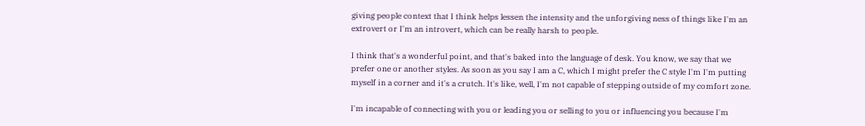giving people context that I think helps lessen the intensity and the unforgiving ness of things like I'm an extrovert or I'm an introvert, which can be really harsh to people.

I think that's a wonderful point, and that's baked into the language of desk. You know, we say that we prefer one or another styles. As soon as you say I am a C, which I might prefer the C style I'm I'm putting myself in a corner and it's a crutch. It's like, well, I'm not capable of stepping outside of my comfort zone.

I'm incapable of connecting with you or leading you or selling to you or influencing you because I'm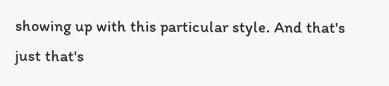showing up with this particular style. And that's just that's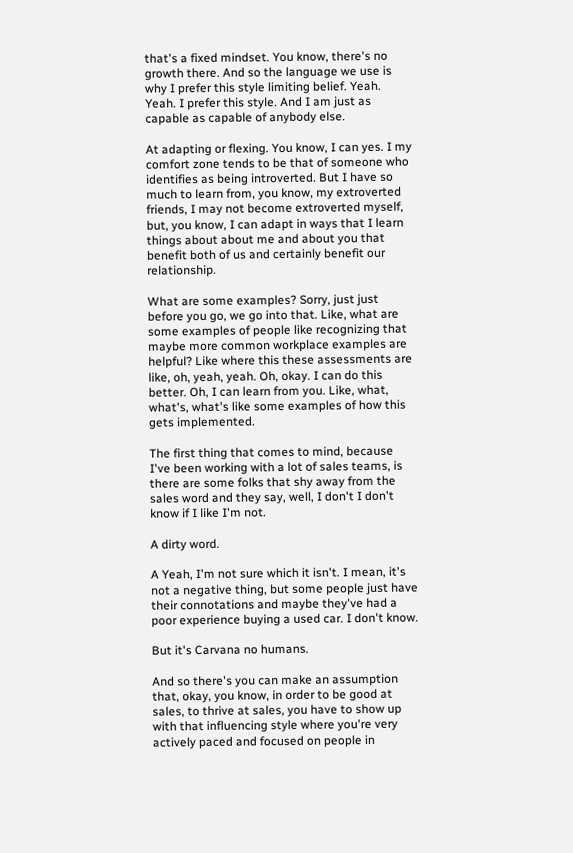that's a fixed mindset. You know, there's no growth there. And so the language we use is why I prefer this style limiting belief. Yeah. Yeah. I prefer this style. And I am just as capable as capable of anybody else.

At adapting or flexing. You know, I can yes. I my comfort zone tends to be that of someone who identifies as being introverted. But I have so much to learn from, you know, my extroverted friends, I may not become extroverted myself, but, you know, I can adapt in ways that I learn things about about me and about you that benefit both of us and certainly benefit our relationship.

What are some examples? Sorry, just just before you go, we go into that. Like, what are some examples of people like recognizing that maybe more common workplace examples are helpful? Like where this these assessments are like, oh, yeah, yeah. Oh, okay. I can do this better. Oh, I can learn from you. Like, what, what's, what's like some examples of how this gets implemented.

The first thing that comes to mind, because I've been working with a lot of sales teams, is there are some folks that shy away from the sales word and they say, well, I don't I don't know if I like I'm not.

A dirty word.

A Yeah, I'm not sure which it isn't. I mean, it's not a negative thing, but some people just have their connotations and maybe they've had a poor experience buying a used car. I don't know.

But it's Carvana no humans.

And so there's you can make an assumption that, okay, you know, in order to be good at sales, to thrive at sales, you have to show up with that influencing style where you're very actively paced and focused on people in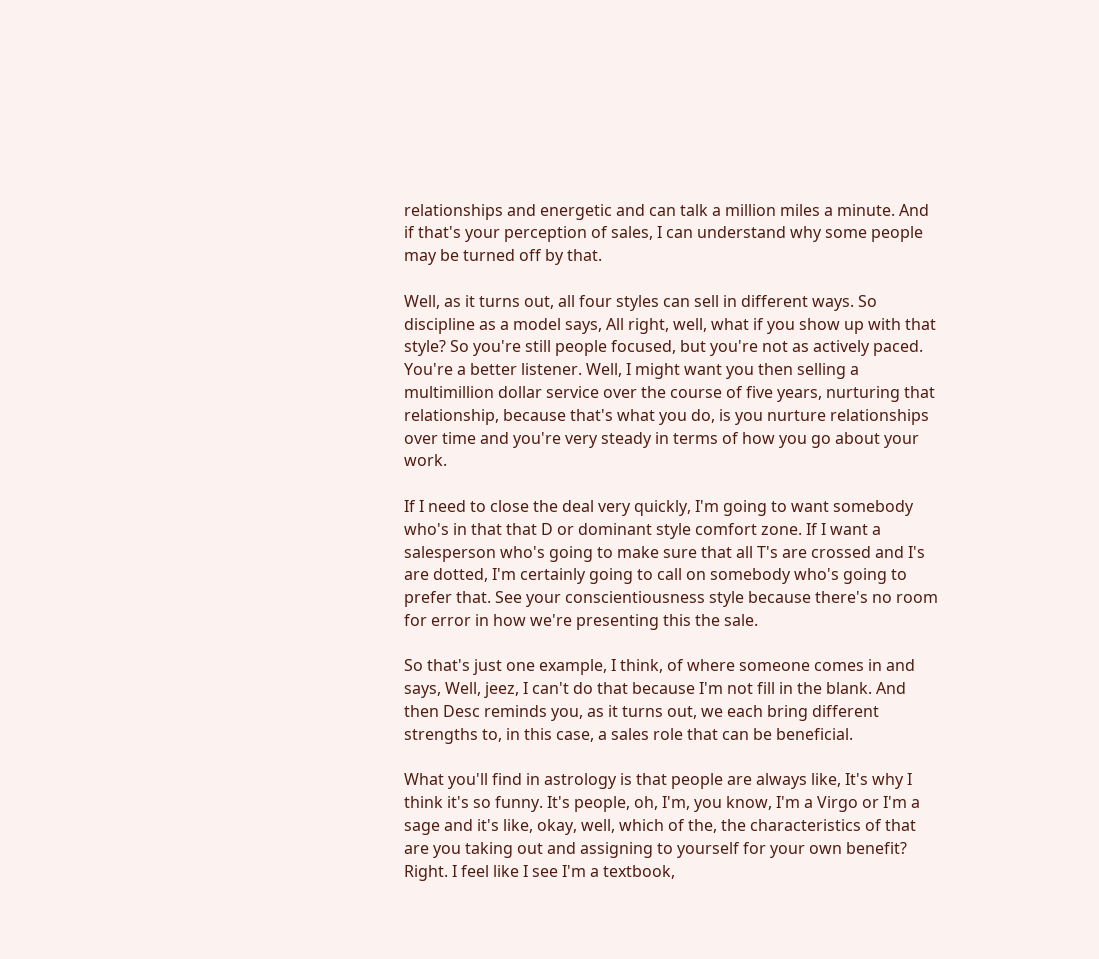relationships and energetic and can talk a million miles a minute. And if that's your perception of sales, I can understand why some people may be turned off by that.

Well, as it turns out, all four styles can sell in different ways. So discipline as a model says, All right, well, what if you show up with that style? So you're still people focused, but you're not as actively paced. You're a better listener. Well, I might want you then selling a multimillion dollar service over the course of five years, nurturing that relationship, because that's what you do, is you nurture relationships over time and you're very steady in terms of how you go about your work.

If I need to close the deal very quickly, I'm going to want somebody who's in that that D or dominant style comfort zone. If I want a salesperson who's going to make sure that all T's are crossed and I's are dotted, I'm certainly going to call on somebody who's going to prefer that. See your conscientiousness style because there's no room for error in how we're presenting this the sale.

So that's just one example, I think, of where someone comes in and says, Well, jeez, I can't do that because I'm not fill in the blank. And then Desc reminds you, as it turns out, we each bring different strengths to, in this case, a sales role that can be beneficial.

What you'll find in astrology is that people are always like, It's why I think it's so funny. It's people, oh, I'm, you know, I'm a Virgo or I'm a sage and it's like, okay, well, which of the, the characteristics of that are you taking out and assigning to yourself for your own benefit? Right. I feel like I see I'm a textbook,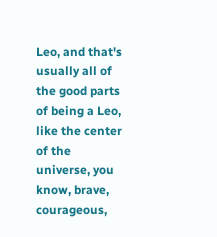Leo, and that's usually all of the good parts of being a Leo, like the center of the universe, you know, brave, courageous,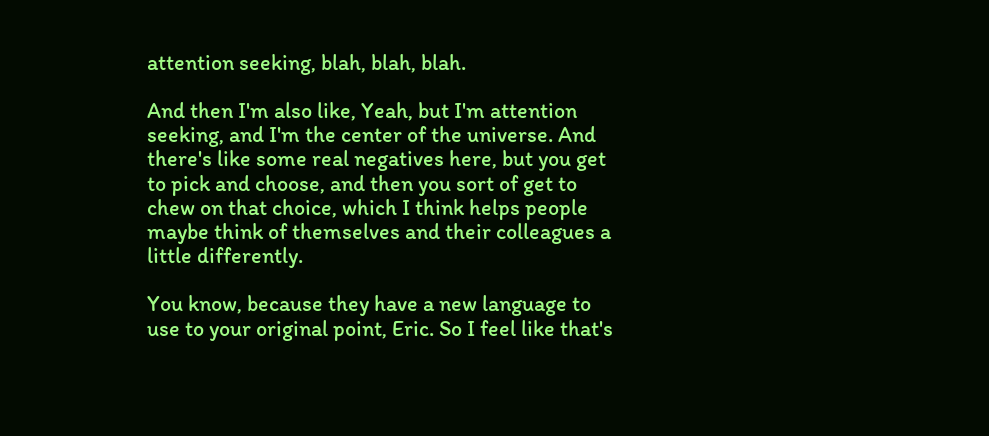attention seeking, blah, blah, blah.

And then I'm also like, Yeah, but I'm attention seeking, and I'm the center of the universe. And there's like some real negatives here, but you get to pick and choose, and then you sort of get to chew on that choice, which I think helps people maybe think of themselves and their colleagues a little differently.

You know, because they have a new language to use to your original point, Eric. So I feel like that's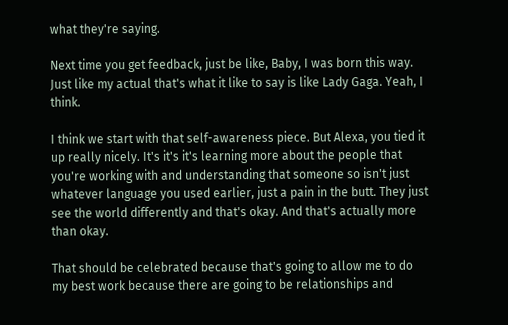what they're saying.

Next time you get feedback, just be like, Baby, I was born this way. Just like my actual that's what it like to say is like Lady Gaga. Yeah, I think.

I think we start with that self-awareness piece. But Alexa, you tied it up really nicely. It's it's it's learning more about the people that you're working with and understanding that someone so isn't just whatever language you used earlier, just a pain in the butt. They just see the world differently and that's okay. And that's actually more than okay.

That should be celebrated because that's going to allow me to do my best work because there are going to be relationships and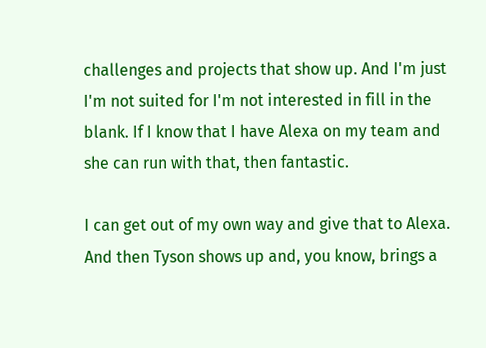challenges and projects that show up. And I'm just I'm not suited for I'm not interested in fill in the blank. If I know that I have Alexa on my team and she can run with that, then fantastic.

I can get out of my own way and give that to Alexa. And then Tyson shows up and, you know, brings a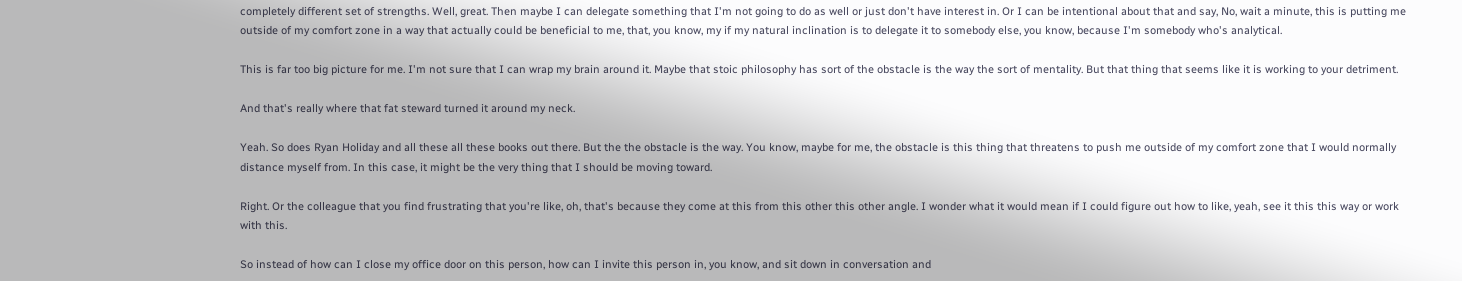completely different set of strengths. Well, great. Then maybe I can delegate something that I'm not going to do as well or just don't have interest in. Or I can be intentional about that and say, No, wait a minute, this is putting me outside of my comfort zone in a way that actually could be beneficial to me, that, you know, my if my natural inclination is to delegate it to somebody else, you know, because I'm somebody who's analytical.

This is far too big picture for me. I'm not sure that I can wrap my brain around it. Maybe that stoic philosophy has sort of the obstacle is the way the sort of mentality. But that thing that seems like it is working to your detriment.

And that's really where that fat steward turned it around my neck.

Yeah. So does Ryan Holiday and all these all these books out there. But the the obstacle is the way. You know, maybe for me, the obstacle is this thing that threatens to push me outside of my comfort zone that I would normally distance myself from. In this case, it might be the very thing that I should be moving toward.

Right. Or the colleague that you find frustrating that you're like, oh, that's because they come at this from this other this other angle. I wonder what it would mean if I could figure out how to like, yeah, see it this this way or work with this.

So instead of how can I close my office door on this person, how can I invite this person in, you know, and sit down in conversation and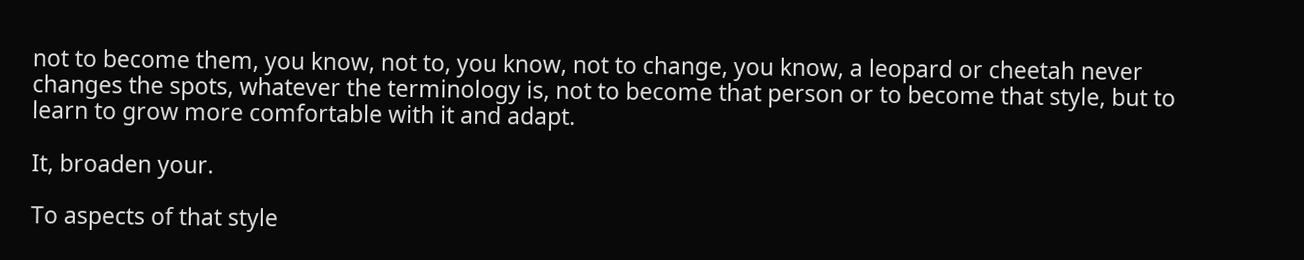not to become them, you know, not to, you know, not to change, you know, a leopard or cheetah never changes the spots, whatever the terminology is, not to become that person or to become that style, but to learn to grow more comfortable with it and adapt.

It, broaden your.

To aspects of that style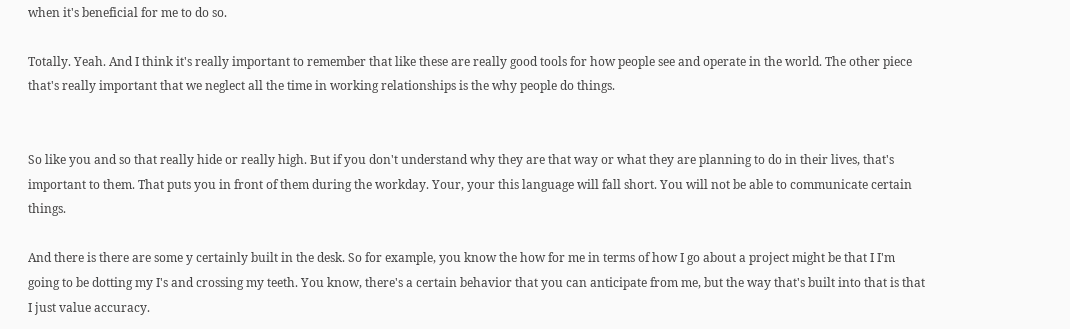when it's beneficial for me to do so.

Totally. Yeah. And I think it's really important to remember that like these are really good tools for how people see and operate in the world. The other piece that's really important that we neglect all the time in working relationships is the why people do things.


So like you and so that really hide or really high. But if you don't understand why they are that way or what they are planning to do in their lives, that's important to them. That puts you in front of them during the workday. Your, your this language will fall short. You will not be able to communicate certain things.

And there is there are some y certainly built in the desk. So for example, you know the how for me in terms of how I go about a project might be that I I'm going to be dotting my I's and crossing my teeth. You know, there's a certain behavior that you can anticipate from me, but the way that's built into that is that I just value accuracy.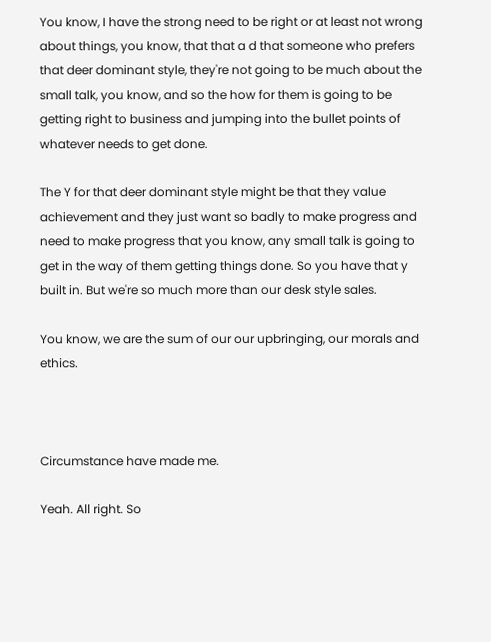You know, I have the strong need to be right or at least not wrong about things, you know, that that a d that someone who prefers that deer dominant style, they're not going to be much about the small talk, you know, and so the how for them is going to be getting right to business and jumping into the bullet points of whatever needs to get done.

The Y for that deer dominant style might be that they value achievement and they just want so badly to make progress and need to make progress that you know, any small talk is going to get in the way of them getting things done. So you have that y built in. But we're so much more than our desk style sales.

You know, we are the sum of our our upbringing, our morals and ethics.



Circumstance have made me.

Yeah. All right. So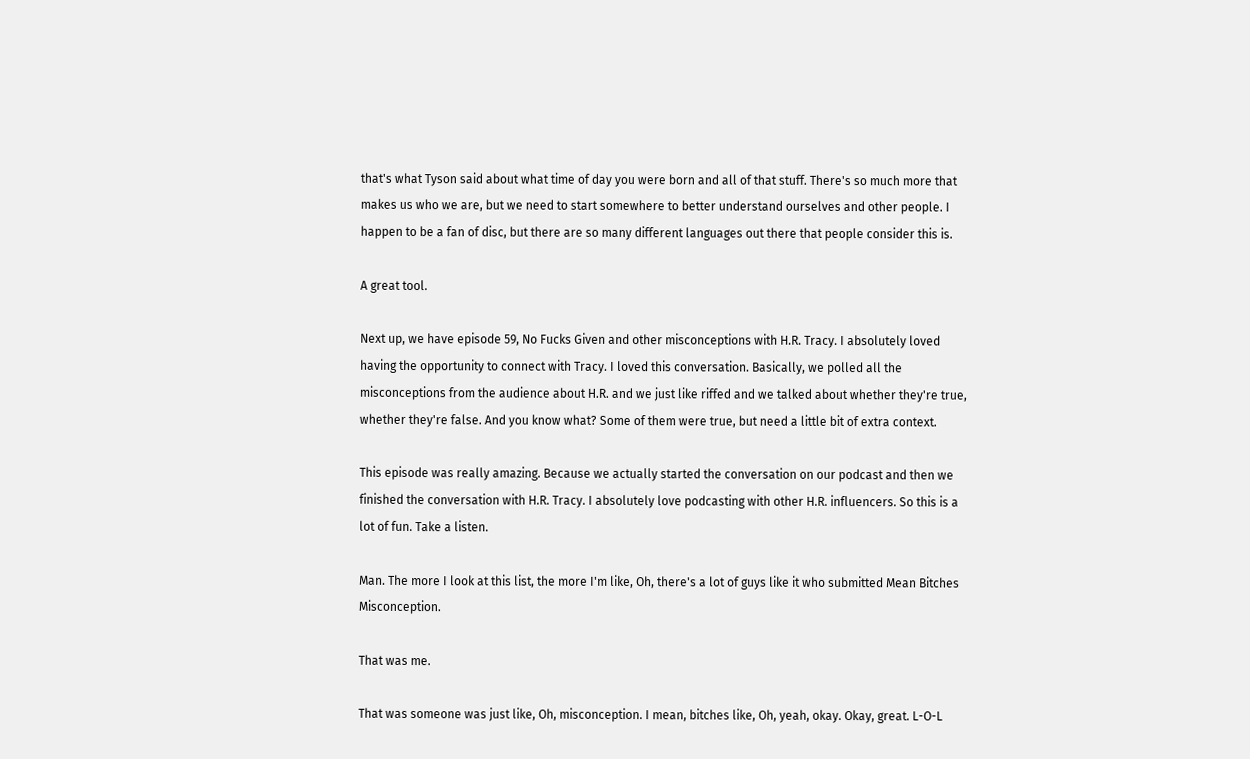that's what Tyson said about what time of day you were born and all of that stuff. There's so much more that makes us who we are, but we need to start somewhere to better understand ourselves and other people. I happen to be a fan of disc, but there are so many different languages out there that people consider this is.

A great tool.

Next up, we have episode 59, No Fucks Given and other misconceptions with H.R. Tracy. I absolutely loved having the opportunity to connect with Tracy. I loved this conversation. Basically, we polled all the misconceptions from the audience about H.R. and we just like riffed and we talked about whether they're true, whether they're false. And you know what? Some of them were true, but need a little bit of extra context.

This episode was really amazing. Because we actually started the conversation on our podcast and then we finished the conversation with H.R. Tracy. I absolutely love podcasting with other H.R. influencers. So this is a lot of fun. Take a listen.

Man. The more I look at this list, the more I'm like, Oh, there's a lot of guys like it who submitted Mean Bitches Misconception.

That was me.

That was someone was just like, Oh, misconception. I mean, bitches like, Oh, yeah, okay. Okay, great. L-O-L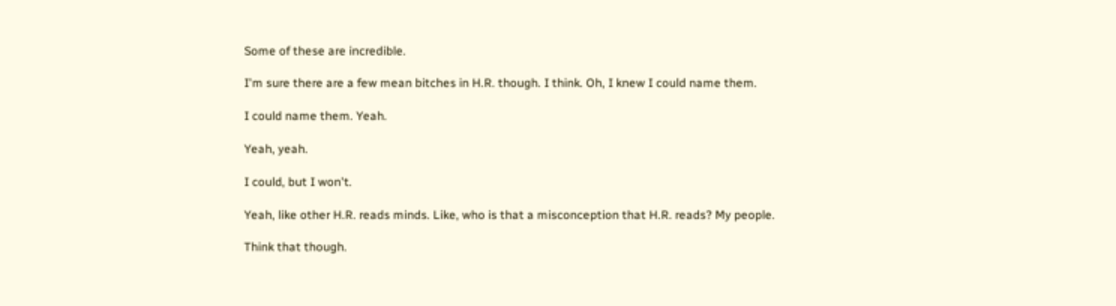Some of these are incredible.

I'm sure there are a few mean bitches in H.R. though. I think. Oh, I knew I could name them.

I could name them. Yeah.

Yeah, yeah.

I could, but I won't.

Yeah, like other H.R. reads minds. Like, who is that a misconception that H.R. reads? My people.

Think that though.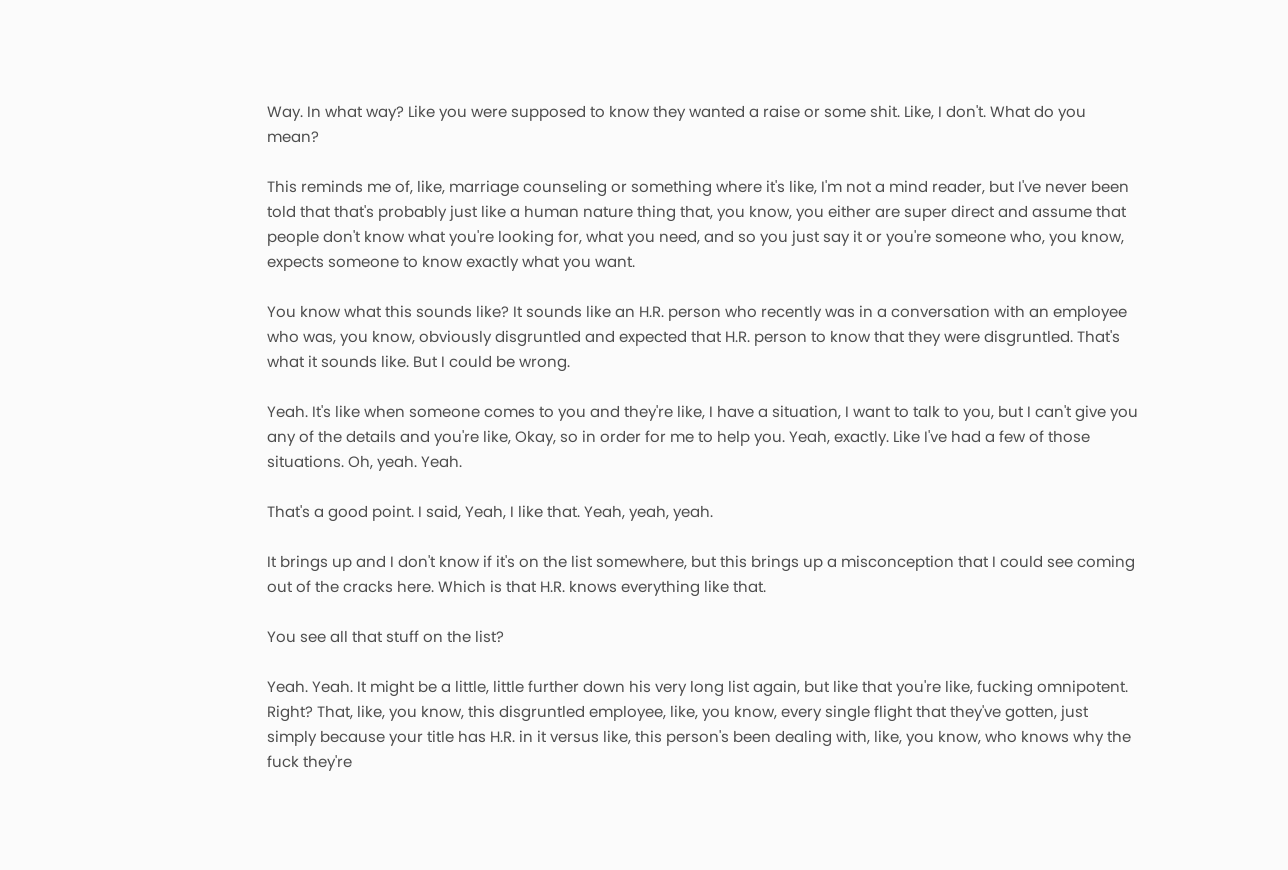Way. In what way? Like you were supposed to know they wanted a raise or some shit. Like, I don't. What do you mean?

This reminds me of, like, marriage counseling or something where it's like, I'm not a mind reader, but I've never been told that that's probably just like a human nature thing that, you know, you either are super direct and assume that people don't know what you're looking for, what you need, and so you just say it or you're someone who, you know, expects someone to know exactly what you want.

You know what this sounds like? It sounds like an H.R. person who recently was in a conversation with an employee who was, you know, obviously disgruntled and expected that H.R. person to know that they were disgruntled. That's what it sounds like. But I could be wrong.

Yeah. It's like when someone comes to you and they're like, I have a situation, I want to talk to you, but I can't give you any of the details and you're like, Okay, so in order for me to help you. Yeah, exactly. Like I've had a few of those situations. Oh, yeah. Yeah.

That's a good point. I said, Yeah, I like that. Yeah, yeah, yeah.

It brings up and I don't know if it's on the list somewhere, but this brings up a misconception that I could see coming out of the cracks here. Which is that H.R. knows everything like that.

You see all that stuff on the list?

Yeah. Yeah. It might be a little, little further down his very long list again, but like that you're like, fucking omnipotent. Right? That, like, you know, this disgruntled employee, like, you know, every single flight that they've gotten, just simply because your title has H.R. in it versus like, this person's been dealing with, like, you know, who knows why the fuck they're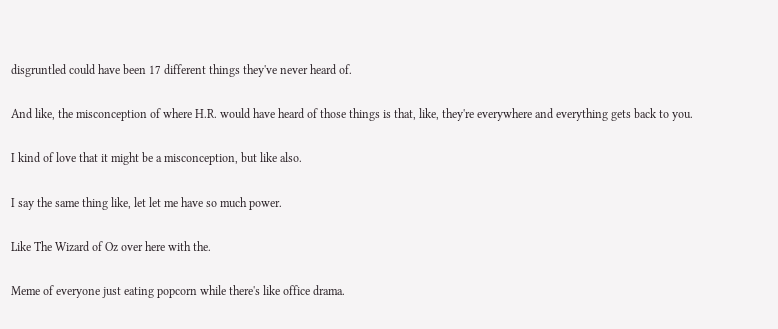disgruntled could have been 17 different things they've never heard of.

And like, the misconception of where H.R. would have heard of those things is that, like, they're everywhere and everything gets back to you.

I kind of love that it might be a misconception, but like also.

I say the same thing like, let let me have so much power.

Like The Wizard of Oz over here with the.

Meme of everyone just eating popcorn while there's like office drama.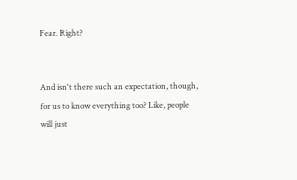Fear. Right?


And isn't there such an expectation, though, for us to know everything too? Like, people will just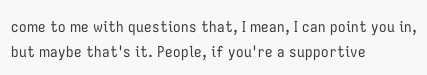come to me with questions that, I mean, I can point you in, but maybe that's it. People, if you're a supportive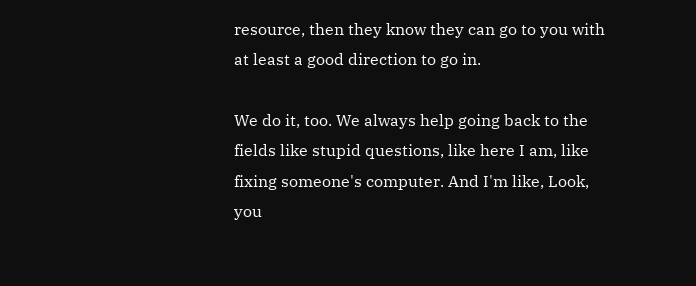resource, then they know they can go to you with at least a good direction to go in.

We do it, too. We always help going back to the fields like stupid questions, like here I am, like fixing someone's computer. And I'm like, Look, you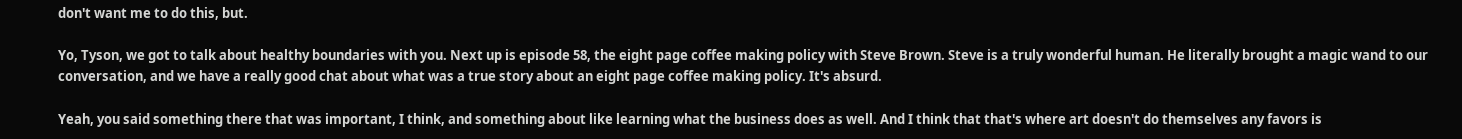don't want me to do this, but.

Yo, Tyson, we got to talk about healthy boundaries with you. Next up is episode 58, the eight page coffee making policy with Steve Brown. Steve is a truly wonderful human. He literally brought a magic wand to our conversation, and we have a really good chat about what was a true story about an eight page coffee making policy. It's absurd.

Yeah, you said something there that was important, I think, and something about like learning what the business does as well. And I think that that's where art doesn't do themselves any favors is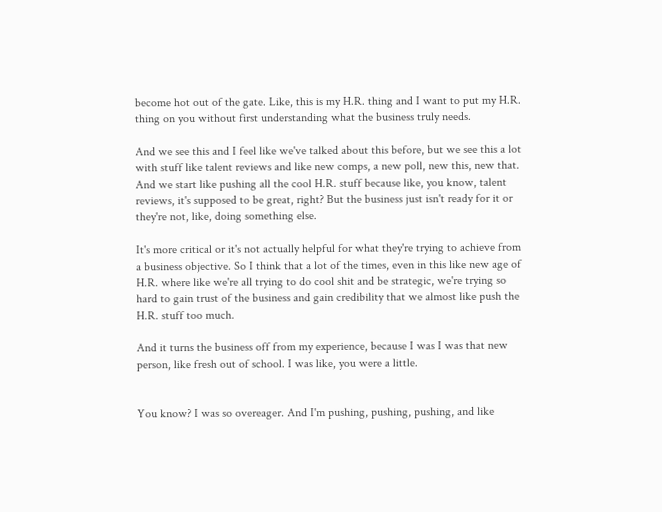become hot out of the gate. Like, this is my H.R. thing and I want to put my H.R. thing on you without first understanding what the business truly needs.

And we see this and I feel like we've talked about this before, but we see this a lot with stuff like talent reviews and like new comps, a new poll, new this, new that. And we start like pushing all the cool H.R. stuff because like, you know, talent reviews, it's supposed to be great, right? But the business just isn't ready for it or they're not, like, doing something else.

It's more critical or it's not actually helpful for what they're trying to achieve from a business objective. So I think that a lot of the times, even in this like new age of H.R. where like we're all trying to do cool shit and be strategic, we're trying so hard to gain trust of the business and gain credibility that we almost like push the H.R. stuff too much.

And it turns the business off from my experience, because I was I was that new person, like fresh out of school. I was like, you were a little.


You know? I was so overeager. And I'm pushing, pushing, pushing, and like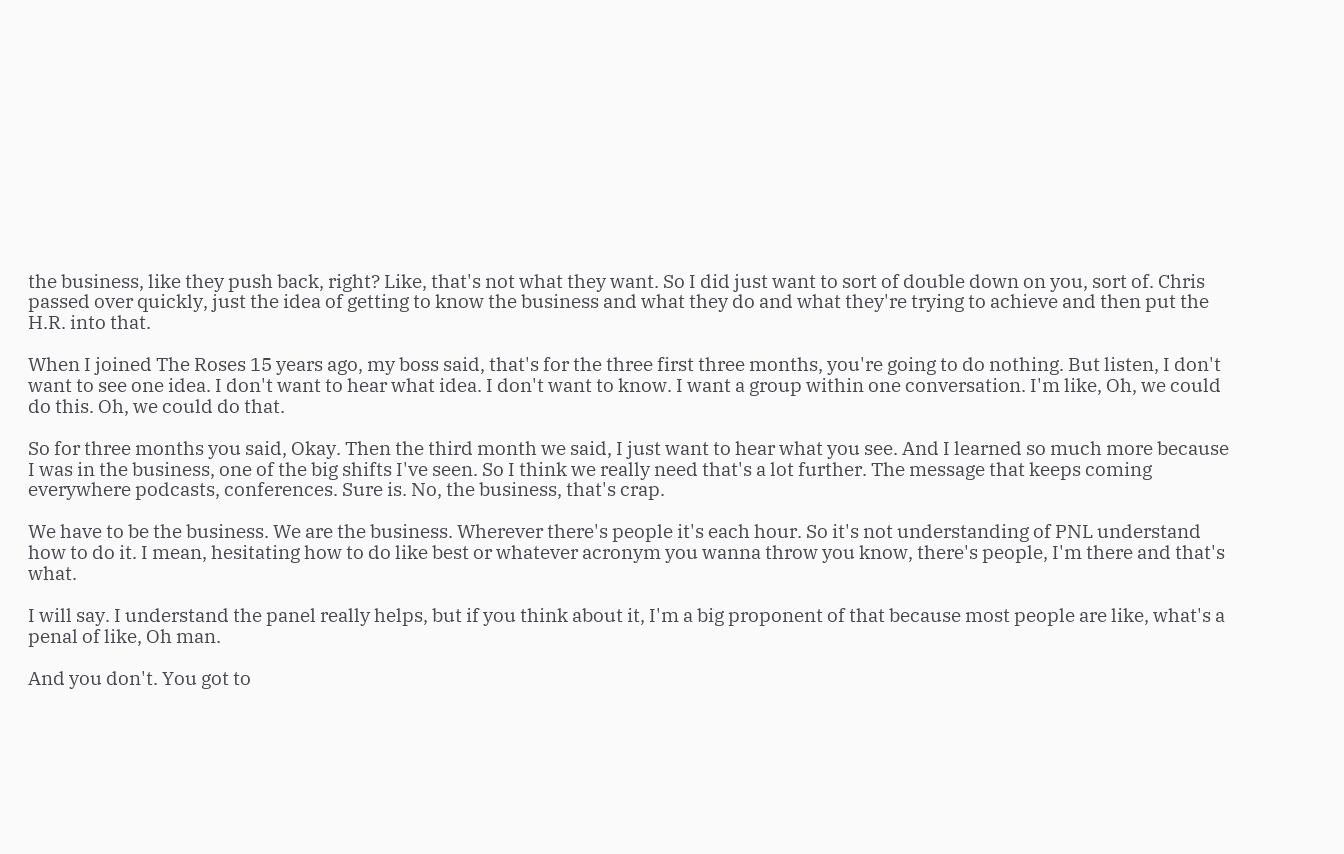the business, like they push back, right? Like, that's not what they want. So I did just want to sort of double down on you, sort of. Chris passed over quickly, just the idea of getting to know the business and what they do and what they're trying to achieve and then put the H.R. into that.

When I joined The Roses 15 years ago, my boss said, that's for the three first three months, you're going to do nothing. But listen, I don't want to see one idea. I don't want to hear what idea. I don't want to know. I want a group within one conversation. I'm like, Oh, we could do this. Oh, we could do that.

So for three months you said, Okay. Then the third month we said, I just want to hear what you see. And I learned so much more because I was in the business, one of the big shifts I've seen. So I think we really need that's a lot further. The message that keeps coming everywhere podcasts, conferences. Sure is. No, the business, that's crap.

We have to be the business. We are the business. Wherever there's people it's each hour. So it's not understanding of PNL understand how to do it. I mean, hesitating how to do like best or whatever acronym you wanna throw you know, there's people, I'm there and that's what.

I will say. I understand the panel really helps, but if you think about it, I'm a big proponent of that because most people are like, what's a penal of like, Oh man.

And you don't. You got to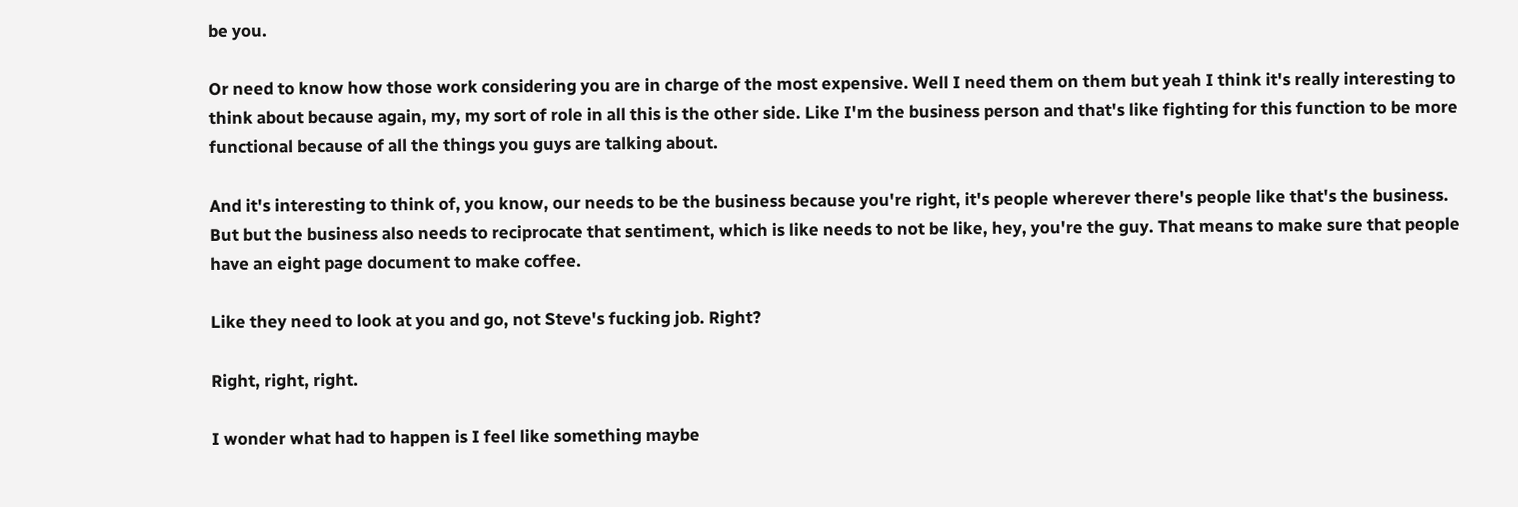be you.

Or need to know how those work considering you are in charge of the most expensive. Well I need them on them but yeah I think it's really interesting to think about because again, my, my sort of role in all this is the other side. Like I'm the business person and that's like fighting for this function to be more functional because of all the things you guys are talking about.

And it's interesting to think of, you know, our needs to be the business because you're right, it's people wherever there's people like that's the business. But but the business also needs to reciprocate that sentiment, which is like needs to not be like, hey, you're the guy. That means to make sure that people have an eight page document to make coffee.

Like they need to look at you and go, not Steve's fucking job. Right?

Right, right, right.

I wonder what had to happen is I feel like something maybe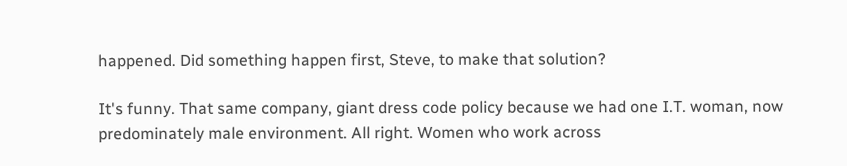happened. Did something happen first, Steve, to make that solution?

It's funny. That same company, giant dress code policy because we had one I.T. woman, now predominately male environment. All right. Women who work across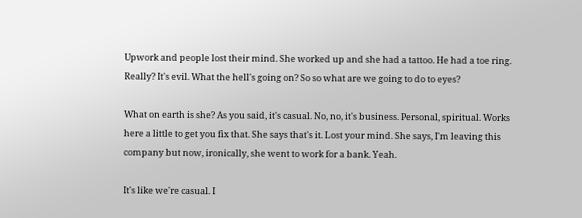Upwork and people lost their mind. She worked up and she had a tattoo. He had a toe ring. Really? It's evil. What the hell's going on? So so what are we going to do to eyes?

What on earth is she? As you said, it's casual. No, no, it's business. Personal, spiritual. Works here a little to get you fix that. She says that's it. Lost your mind. She says, I'm leaving this company but now, ironically, she went to work for a bank. Yeah.

It's like we're casual. I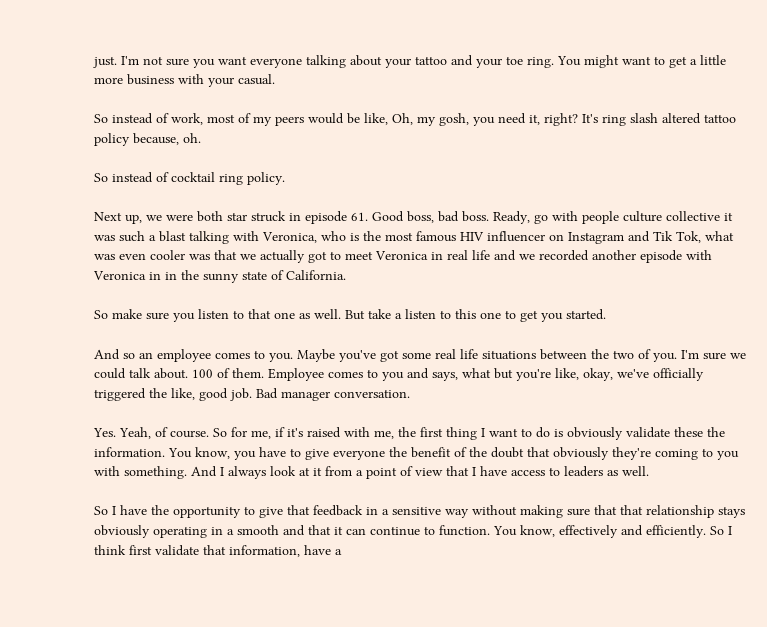just. I'm not sure you want everyone talking about your tattoo and your toe ring. You might want to get a little more business with your casual.

So instead of work, most of my peers would be like, Oh, my gosh, you need it, right? It's ring slash altered tattoo policy because, oh.

So instead of cocktail ring policy.

Next up, we were both star struck in episode 61. Good boss, bad boss. Ready, go with people culture collective it was such a blast talking with Veronica, who is the most famous HIV influencer on Instagram and Tik Tok, what was even cooler was that we actually got to meet Veronica in real life and we recorded another episode with Veronica in in the sunny state of California.

So make sure you listen to that one as well. But take a listen to this one to get you started.

And so an employee comes to you. Maybe you've got some real life situations between the two of you. I'm sure we could talk about. 100 of them. Employee comes to you and says, what but you're like, okay, we've officially triggered the like, good job. Bad manager conversation.

Yes. Yeah, of course. So for me, if it's raised with me, the first thing I want to do is obviously validate these the information. You know, you have to give everyone the benefit of the doubt that obviously they're coming to you with something. And I always look at it from a point of view that I have access to leaders as well.

So I have the opportunity to give that feedback in a sensitive way without making sure that that relationship stays obviously operating in a smooth and that it can continue to function. You know, effectively and efficiently. So I think first validate that information, have a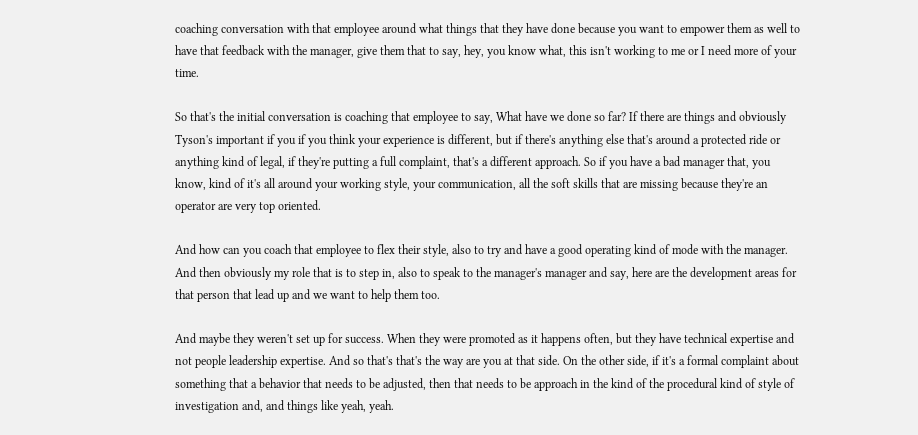coaching conversation with that employee around what things that they have done because you want to empower them as well to have that feedback with the manager, give them that to say, hey, you know what, this isn't working to me or I need more of your time.

So that's the initial conversation is coaching that employee to say, What have we done so far? If there are things and obviously Tyson's important if you if you think your experience is different, but if there's anything else that's around a protected ride or anything kind of legal, if they're putting a full complaint, that's a different approach. So if you have a bad manager that, you know, kind of it's all around your working style, your communication, all the soft skills that are missing because they're an operator are very top oriented.

And how can you coach that employee to flex their style, also to try and have a good operating kind of mode with the manager. And then obviously my role that is to step in, also to speak to the manager's manager and say, here are the development areas for that person that lead up and we want to help them too.

And maybe they weren't set up for success. When they were promoted as it happens often, but they have technical expertise and not people leadership expertise. And so that's that's the way are you at that side. On the other side, if it's a formal complaint about something that a behavior that needs to be adjusted, then that needs to be approach in the kind of the procedural kind of style of investigation and, and things like yeah, yeah.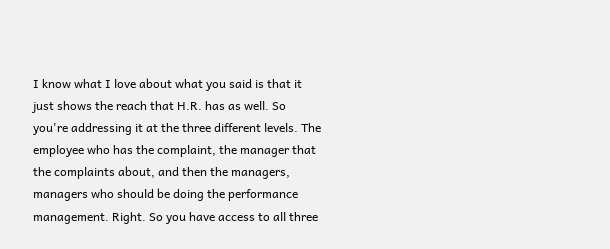I know what I love about what you said is that it just shows the reach that H.R. has as well. So you're addressing it at the three different levels. The employee who has the complaint, the manager that the complaints about, and then the managers, managers who should be doing the performance management. Right. So you have access to all three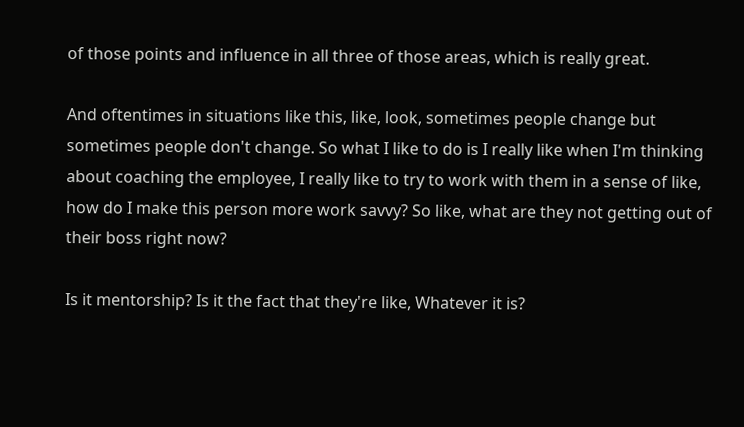of those points and influence in all three of those areas, which is really great.

And oftentimes in situations like this, like, look, sometimes people change but sometimes people don't change. So what I like to do is I really like when I'm thinking about coaching the employee, I really like to try to work with them in a sense of like, how do I make this person more work savvy? So like, what are they not getting out of their boss right now?

Is it mentorship? Is it the fact that they're like, Whatever it is?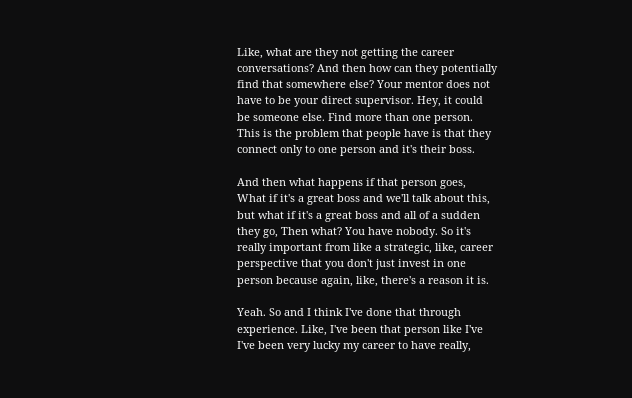Like, what are they not getting the career conversations? And then how can they potentially find that somewhere else? Your mentor does not have to be your direct supervisor. Hey, it could be someone else. Find more than one person. This is the problem that people have is that they connect only to one person and it's their boss.

And then what happens if that person goes, What if it's a great boss and we'll talk about this, but what if it's a great boss and all of a sudden they go, Then what? You have nobody. So it's really important from like a strategic, like, career perspective that you don't just invest in one person because again, like, there's a reason it is.

Yeah. So and I think I've done that through experience. Like, I've been that person like I've I've been very lucky my career to have really,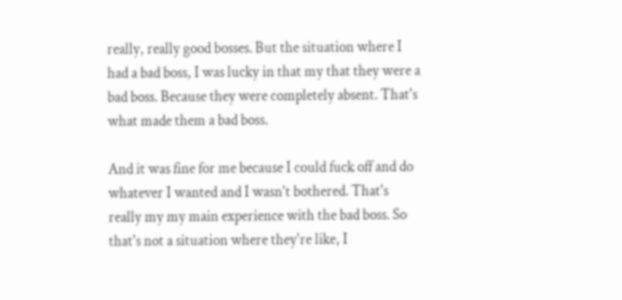really, really good bosses. But the situation where I had a bad boss, I was lucky in that my that they were a bad boss. Because they were completely absent. That's what made them a bad boss.

And it was fine for me because I could fuck off and do whatever I wanted and I wasn't bothered. That's really my my main experience with the bad boss. So that's not a situation where they're like, I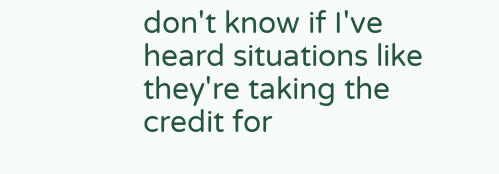don't know if I've heard situations like they're taking the credit for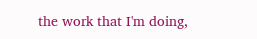the work that I'm doing,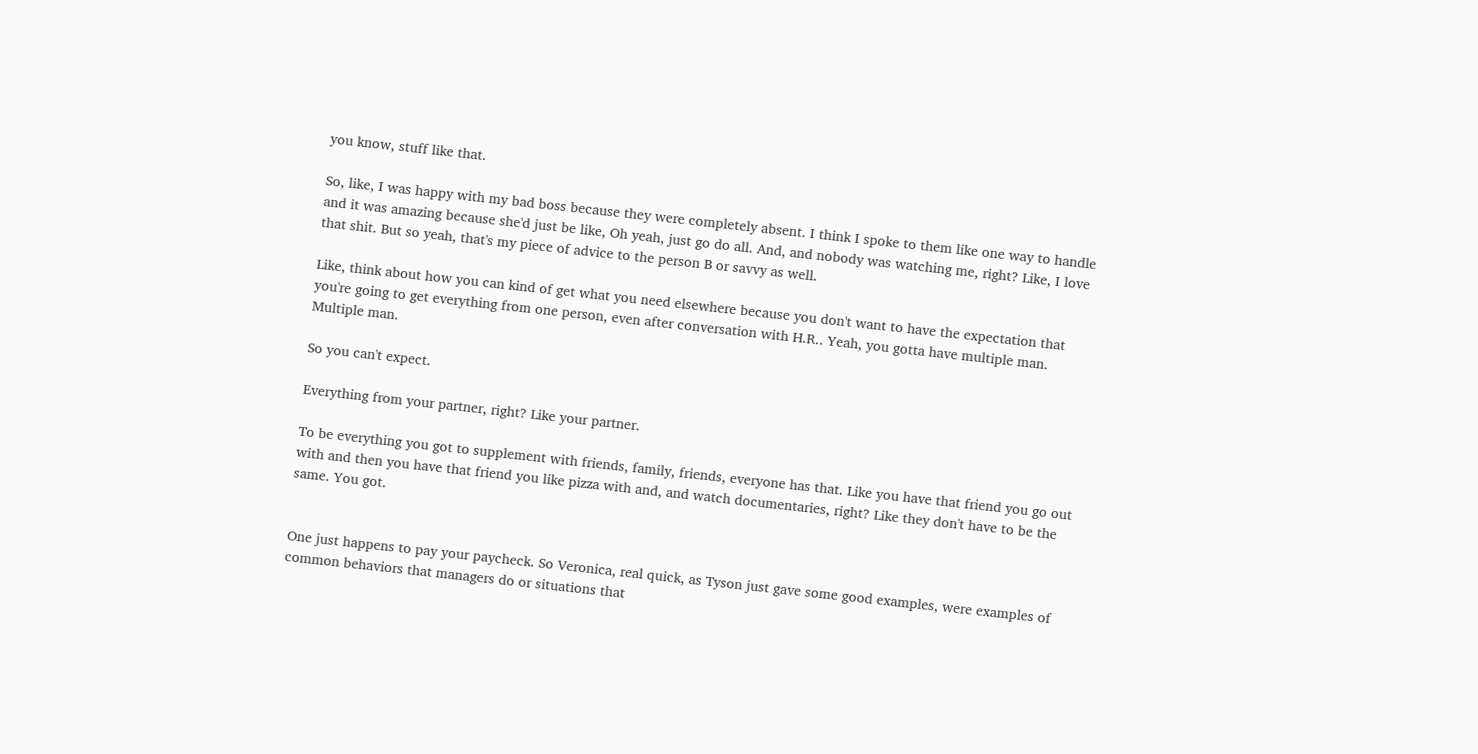you know, stuff like that.

So, like, I was happy with my bad boss because they were completely absent. I think I spoke to them like one way to handle and it was amazing because she'd just be like, Oh yeah, just go do all. And, and nobody was watching me, right? Like, I love that shit. But so yeah, that's my piece of advice to the person B or savvy as well.

Like, think about how you can kind of get what you need elsewhere because you don't want to have the expectation that you're going to get everything from one person, even after conversation with H.R.. Yeah, you gotta have multiple man. Multiple man.

So you can't expect.

Everything from your partner, right? Like your partner.

To be everything you got to supplement with friends, family, friends, everyone has that. Like you have that friend you go out with and then you have that friend you like pizza with and, and watch documentaries, right? Like they don't have to be the same. You got.


One just happens to pay your paycheck. So Veronica, real quick, as Tyson just gave some good examples, were examples of common behaviors that managers do or situations that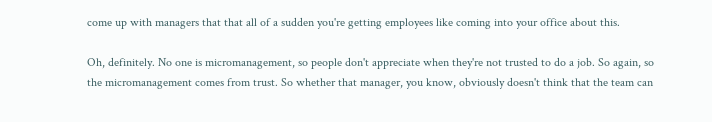come up with managers that that all of a sudden you're getting employees like coming into your office about this.

Oh, definitely. No one is micromanagement, so people don't appreciate when they're not trusted to do a job. So again, so the micromanagement comes from trust. So whether that manager, you know, obviously doesn't think that the team can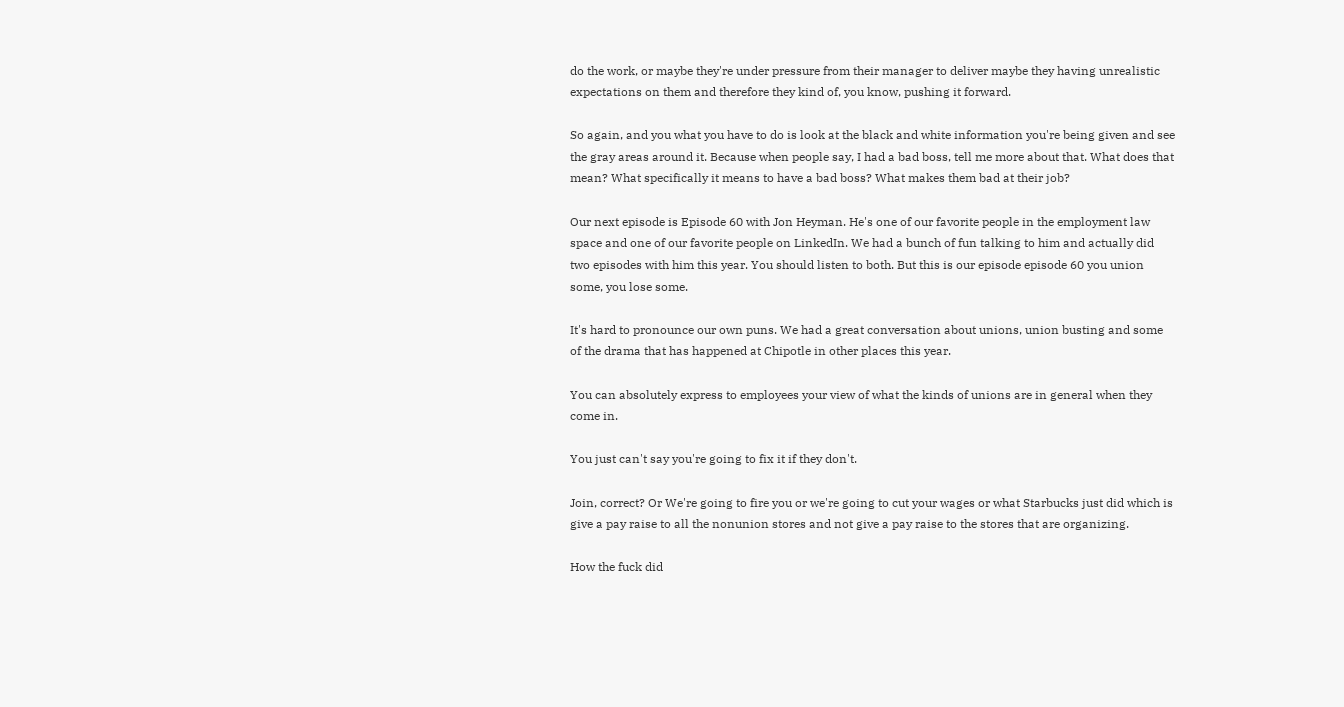do the work, or maybe they're under pressure from their manager to deliver maybe they having unrealistic expectations on them and therefore they kind of, you know, pushing it forward.

So again, and you what you have to do is look at the black and white information you're being given and see the gray areas around it. Because when people say, I had a bad boss, tell me more about that. What does that mean? What specifically it means to have a bad boss? What makes them bad at their job?

Our next episode is Episode 60 with Jon Heyman. He's one of our favorite people in the employment law space and one of our favorite people on LinkedIn. We had a bunch of fun talking to him and actually did two episodes with him this year. You should listen to both. But this is our episode episode 60 you union some, you lose some.

It's hard to pronounce our own puns. We had a great conversation about unions, union busting and some of the drama that has happened at Chipotle in other places this year.

You can absolutely express to employees your view of what the kinds of unions are in general when they come in.

You just can't say you're going to fix it if they don't.

Join, correct? Or We're going to fire you or we're going to cut your wages or what Starbucks just did which is give a pay raise to all the nonunion stores and not give a pay raise to the stores that are organizing.

How the fuck did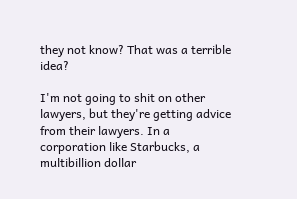they not know? That was a terrible idea?

I'm not going to shit on other lawyers, but they're getting advice from their lawyers. In a corporation like Starbucks, a multibillion dollar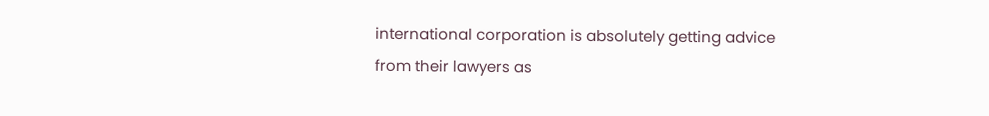international corporation is absolutely getting advice from their lawyers as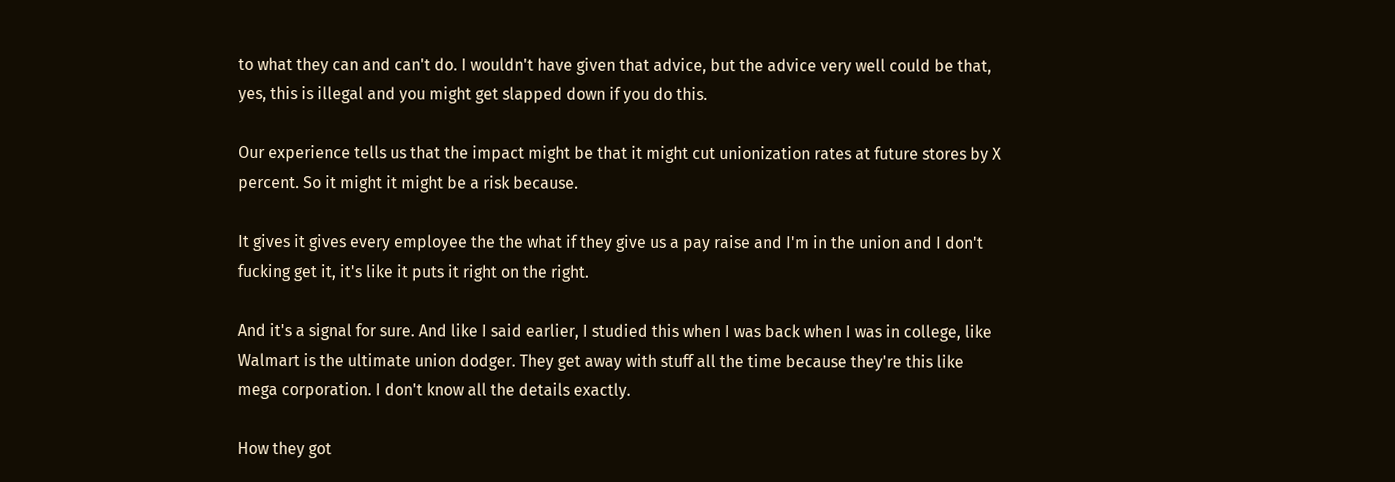to what they can and can't do. I wouldn't have given that advice, but the advice very well could be that, yes, this is illegal and you might get slapped down if you do this.

Our experience tells us that the impact might be that it might cut unionization rates at future stores by X percent. So it might it might be a risk because.

It gives it gives every employee the the what if they give us a pay raise and I'm in the union and I don't fucking get it, it's like it puts it right on the right.

And it's a signal for sure. And like I said earlier, I studied this when I was back when I was in college, like Walmart is the ultimate union dodger. They get away with stuff all the time because they're this like mega corporation. I don't know all the details exactly.

How they got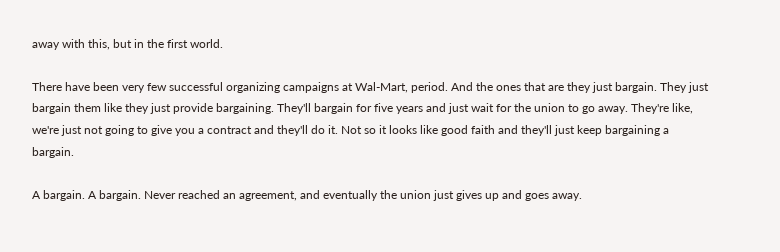away with this, but in the first world.

There have been very few successful organizing campaigns at Wal-Mart, period. And the ones that are they just bargain. They just bargain them like they just provide bargaining. They'll bargain for five years and just wait for the union to go away. They're like, we're just not going to give you a contract and they'll do it. Not so it looks like good faith and they'll just keep bargaining a bargain.

A bargain. A bargain. Never reached an agreement, and eventually the union just gives up and goes away.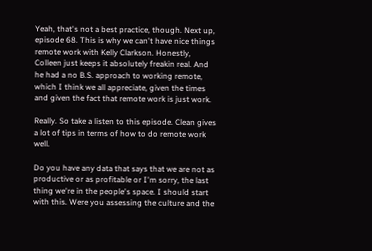Yeah, that's not a best practice, though. Next up, episode 68. This is why we can't have nice things remote work with Kelly Clarkson. Honestly, Colleen just keeps it absolutely freakin real. And he had a no B.S. approach to working remote, which I think we all appreciate, given the times and given the fact that remote work is just work.

Really. So take a listen to this episode. Clean gives a lot of tips in terms of how to do remote work well.

Do you have any data that says that we are not as productive or as profitable or I'm sorry, the last thing we're in the people's space. I should start with this. Were you assessing the culture and the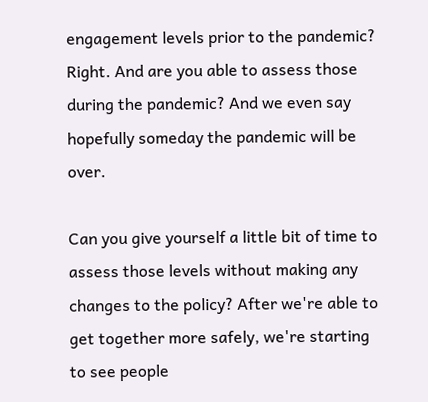engagement levels prior to the pandemic? Right. And are you able to assess those during the pandemic? And we even say hopefully someday the pandemic will be over.

Can you give yourself a little bit of time to assess those levels without making any changes to the policy? After we're able to get together more safely, we're starting to see people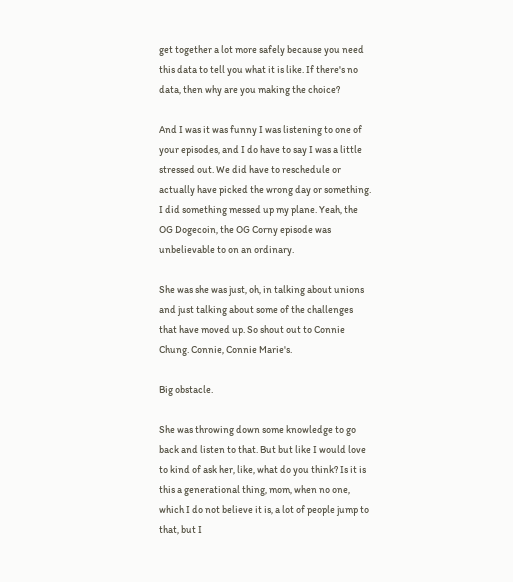get together a lot more safely because you need this data to tell you what it is like. If there's no data, then why are you making the choice?

And I was it was funny I was listening to one of your episodes, and I do have to say I was a little stressed out. We did have to reschedule or actually have picked the wrong day or something. I did something messed up my plane. Yeah, the OG Dogecoin, the OG Corny episode was unbelievable to on an ordinary.

She was she was just, oh, in talking about unions and just talking about some of the challenges that have moved up. So shout out to Connie Chung. Connie, Connie Marie's.

Big obstacle.

She was throwing down some knowledge to go back and listen to that. But but like I would love to kind of ask her, like, what do you think? Is it is this a generational thing, mom, when no one, which I do not believe it is, a lot of people jump to that, but I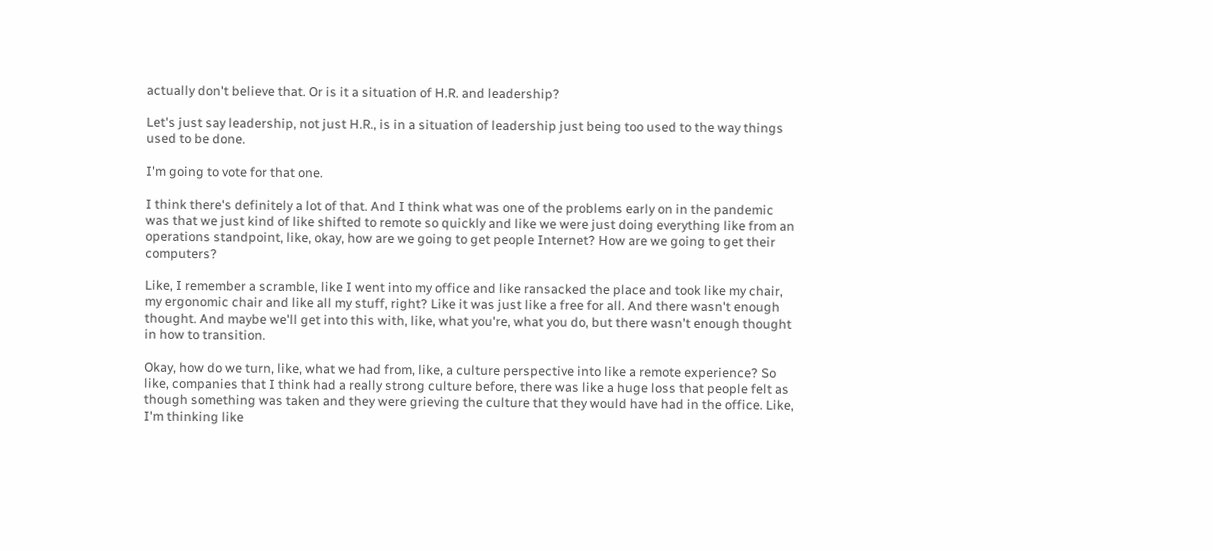actually don't believe that. Or is it a situation of H.R. and leadership?

Let's just say leadership, not just H.R., is in a situation of leadership just being too used to the way things used to be done.

I'm going to vote for that one.

I think there's definitely a lot of that. And I think what was one of the problems early on in the pandemic was that we just kind of like shifted to remote so quickly and like we were just doing everything like from an operations standpoint, like, okay, how are we going to get people Internet? How are we going to get their computers?

Like, I remember a scramble, like I went into my office and like ransacked the place and took like my chair, my ergonomic chair and like all my stuff, right? Like it was just like a free for all. And there wasn't enough thought. And maybe we'll get into this with, like, what you're, what you do, but there wasn't enough thought in how to transition.

Okay, how do we turn, like, what we had from, like, a culture perspective into like a remote experience? So like, companies that I think had a really strong culture before, there was like a huge loss that people felt as though something was taken and they were grieving the culture that they would have had in the office. Like, I'm thinking like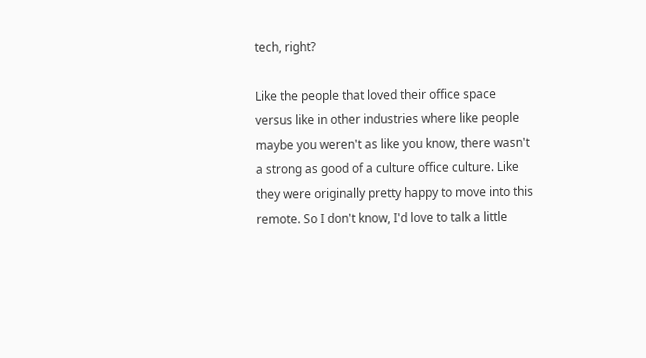tech, right?

Like the people that loved their office space versus like in other industries where like people maybe you weren't as like you know, there wasn't a strong as good of a culture office culture. Like they were originally pretty happy to move into this remote. So I don't know, I'd love to talk a little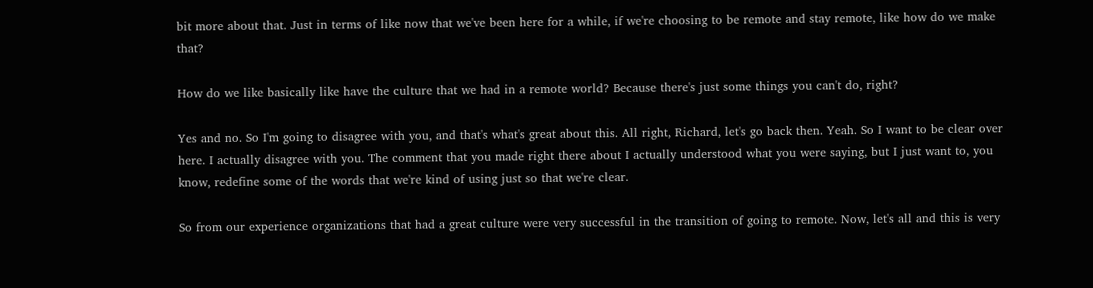bit more about that. Just in terms of like now that we've been here for a while, if we're choosing to be remote and stay remote, like how do we make that?

How do we like basically like have the culture that we had in a remote world? Because there's just some things you can't do, right?

Yes and no. So I'm going to disagree with you, and that's what's great about this. All right, Richard, let's go back then. Yeah. So I want to be clear over here. I actually disagree with you. The comment that you made right there about I actually understood what you were saying, but I just want to, you know, redefine some of the words that we're kind of using just so that we're clear.

So from our experience organizations that had a great culture were very successful in the transition of going to remote. Now, let's all and this is very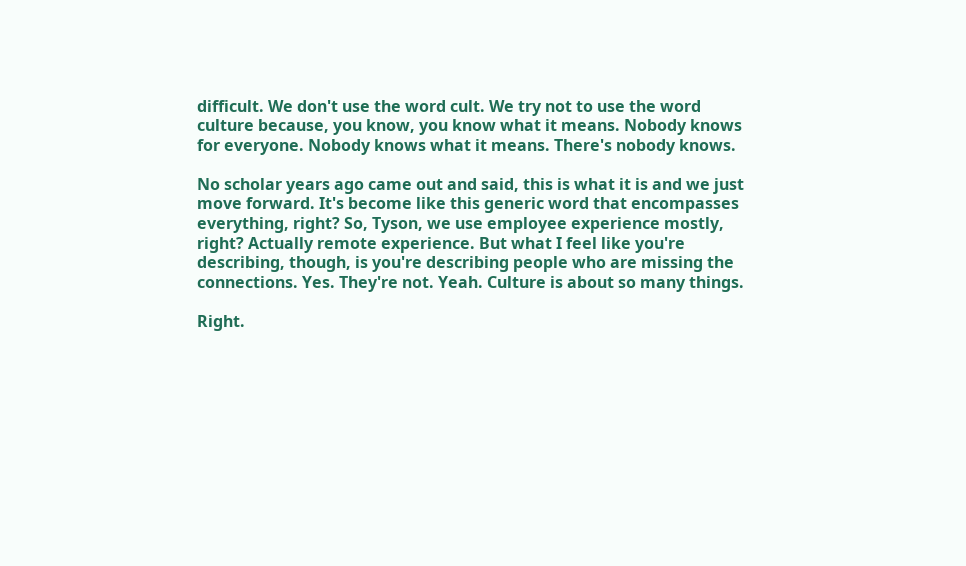difficult. We don't use the word cult. We try not to use the word culture because, you know, you know what it means. Nobody knows for everyone. Nobody knows what it means. There's nobody knows.

No scholar years ago came out and said, this is what it is and we just move forward. It's become like this generic word that encompasses everything, right? So, Tyson, we use employee experience mostly, right? Actually remote experience. But what I feel like you're describing, though, is you're describing people who are missing the connections. Yes. They're not. Yeah. Culture is about so many things.

Right.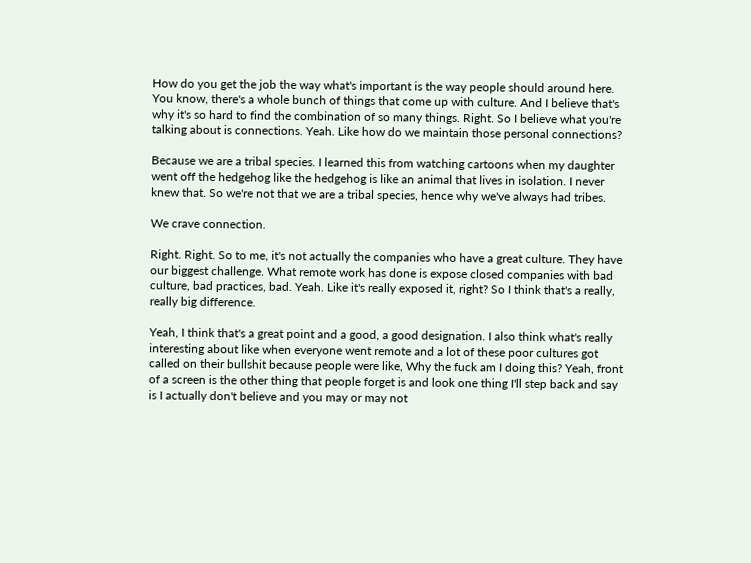How do you get the job the way what's important is the way people should around here. You know, there's a whole bunch of things that come up with culture. And I believe that's why it's so hard to find the combination of so many things. Right. So I believe what you're talking about is connections. Yeah. Like how do we maintain those personal connections?

Because we are a tribal species. I learned this from watching cartoons when my daughter went off the hedgehog like the hedgehog is like an animal that lives in isolation. I never knew that. So we're not that we are a tribal species, hence why we've always had tribes.

We crave connection.

Right. Right. So to me, it's not actually the companies who have a great culture. They have our biggest challenge. What remote work has done is expose closed companies with bad culture, bad practices, bad. Yeah. Like it's really exposed it, right? So I think that's a really, really big difference.

Yeah, I think that's a great point and a good, a good designation. I also think what's really interesting about like when everyone went remote and a lot of these poor cultures got called on their bullshit because people were like, Why the fuck am I doing this? Yeah, front of a screen is the other thing that people forget is and look one thing I'll step back and say is I actually don't believe and you may or may not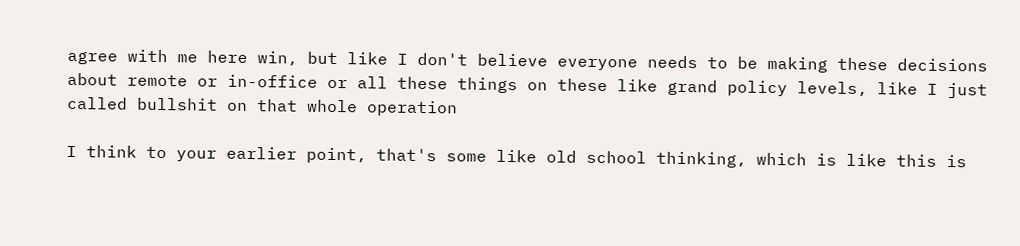agree with me here win, but like I don't believe everyone needs to be making these decisions about remote or in-office or all these things on these like grand policy levels, like I just called bullshit on that whole operation

I think to your earlier point, that's some like old school thinking, which is like this is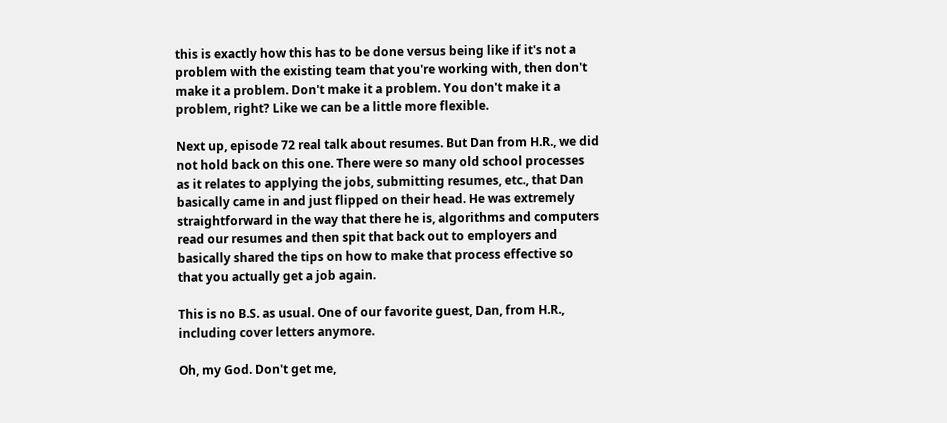this is exactly how this has to be done versus being like if it's not a problem with the existing team that you're working with, then don't make it a problem. Don't make it a problem. You don't make it a problem, right? Like we can be a little more flexible.

Next up, episode 72 real talk about resumes. But Dan from H.R., we did not hold back on this one. There were so many old school processes as it relates to applying the jobs, submitting resumes, etc., that Dan basically came in and just flipped on their head. He was extremely straightforward in the way that there he is, algorithms and computers read our resumes and then spit that back out to employers and basically shared the tips on how to make that process effective so that you actually get a job again.

This is no B.S. as usual. One of our favorite guest, Dan, from H.R., including cover letters anymore.

Oh, my God. Don't get me,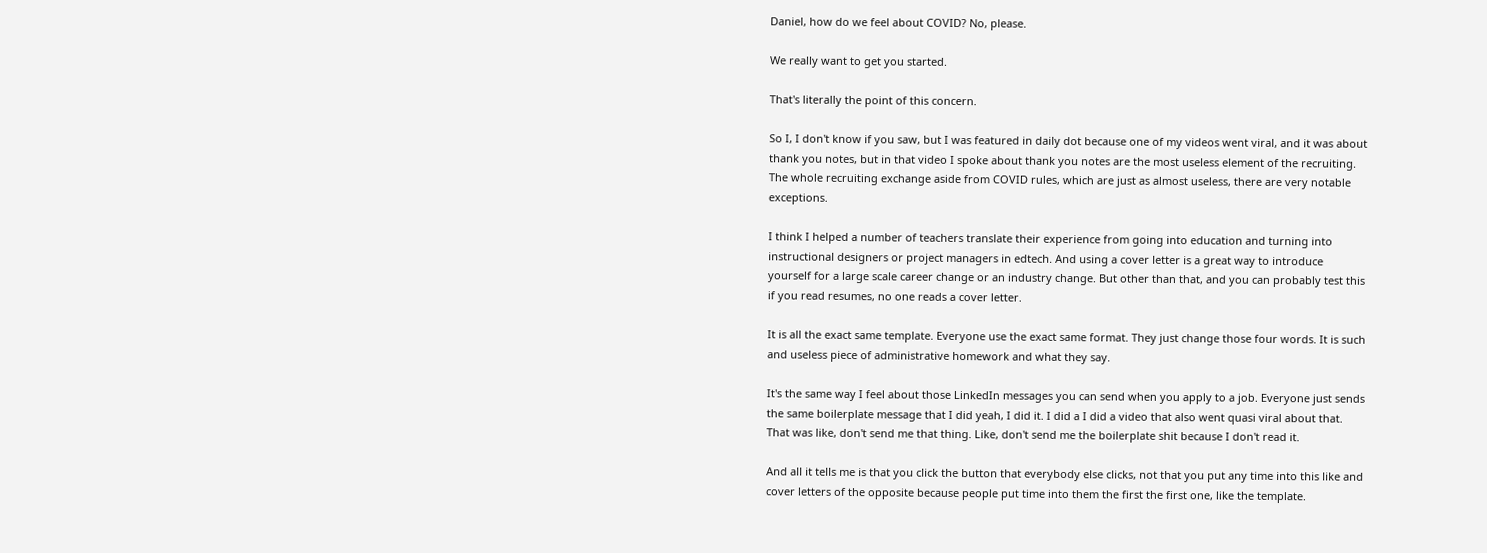Daniel, how do we feel about COVID? No, please.

We really want to get you started.

That's literally the point of this concern.

So I, I don't know if you saw, but I was featured in daily dot because one of my videos went viral, and it was about thank you notes, but in that video I spoke about thank you notes are the most useless element of the recruiting. The whole recruiting exchange aside from COVID rules, which are just as almost useless, there are very notable exceptions.

I think I helped a number of teachers translate their experience from going into education and turning into instructional designers or project managers in edtech. And using a cover letter is a great way to introduce yourself for a large scale career change or an industry change. But other than that, and you can probably test this if you read resumes, no one reads a cover letter.

It is all the exact same template. Everyone use the exact same format. They just change those four words. It is such and useless piece of administrative homework and what they say.

It's the same way I feel about those LinkedIn messages you can send when you apply to a job. Everyone just sends the same boilerplate message that I did yeah, I did it. I did a I did a video that also went quasi viral about that. That was like, don't send me that thing. Like, don't send me the boilerplate shit because I don't read it.

And all it tells me is that you click the button that everybody else clicks, not that you put any time into this like and cover letters of the opposite because people put time into them the first the first one, like the template.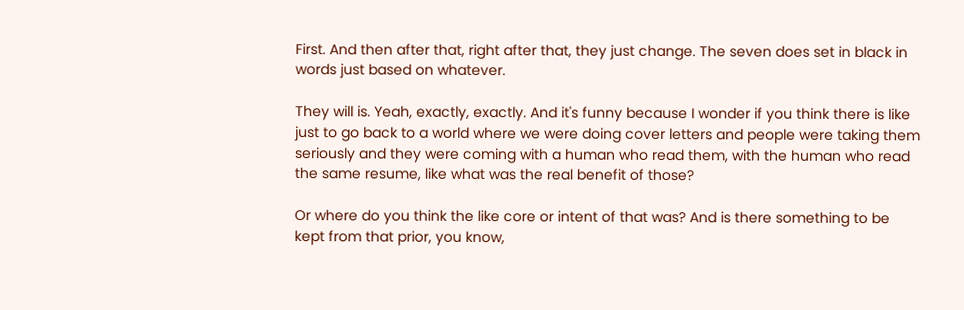First. And then after that, right after that, they just change. The seven does set in black in words just based on whatever.

They will is. Yeah, exactly, exactly. And it's funny because I wonder if you think there is like just to go back to a world where we were doing cover letters and people were taking them seriously and they were coming with a human who read them, with the human who read the same resume, like what was the real benefit of those?

Or where do you think the like core or intent of that was? And is there something to be kept from that prior, you know,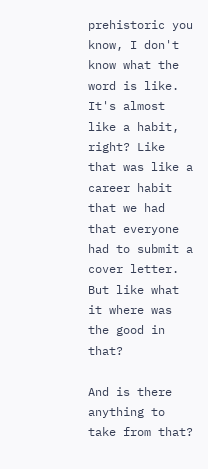prehistoric you know, I don't know what the word is like. It's almost like a habit, right? Like that was like a career habit that we had that everyone had to submit a cover letter. But like what it where was the good in that?

And is there anything to take from that?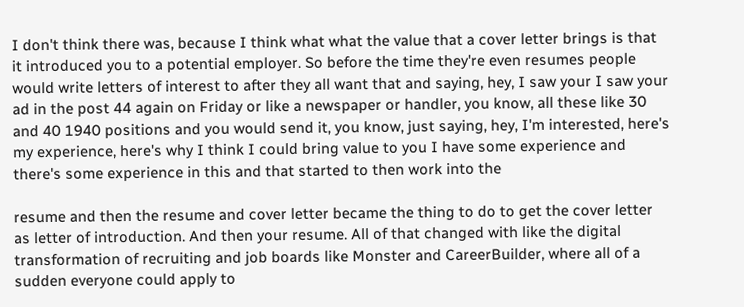I don't think there was, because I think what what the value that a cover letter brings is that it introduced you to a potential employer. So before the time they're even resumes people would write letters of interest to after they all want that and saying, hey, I saw your I saw your ad in the post 44 again on Friday or like a newspaper or handler, you know, all these like 30 and 40 1940 positions and you would send it, you know, just saying, hey, I'm interested, here's my experience, here's why I think I could bring value to you I have some experience and there's some experience in this and that started to then work into the

resume and then the resume and cover letter became the thing to do to get the cover letter as letter of introduction. And then your resume. All of that changed with like the digital transformation of recruiting and job boards like Monster and CareerBuilder, where all of a sudden everyone could apply to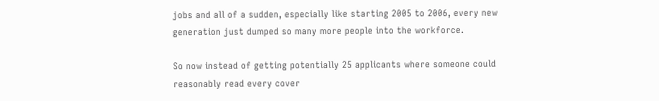jobs and all of a sudden, especially like starting 2005 to 2006, every new generation just dumped so many more people into the workforce.

So now instead of getting potentially 25 applicants where someone could reasonably read every cover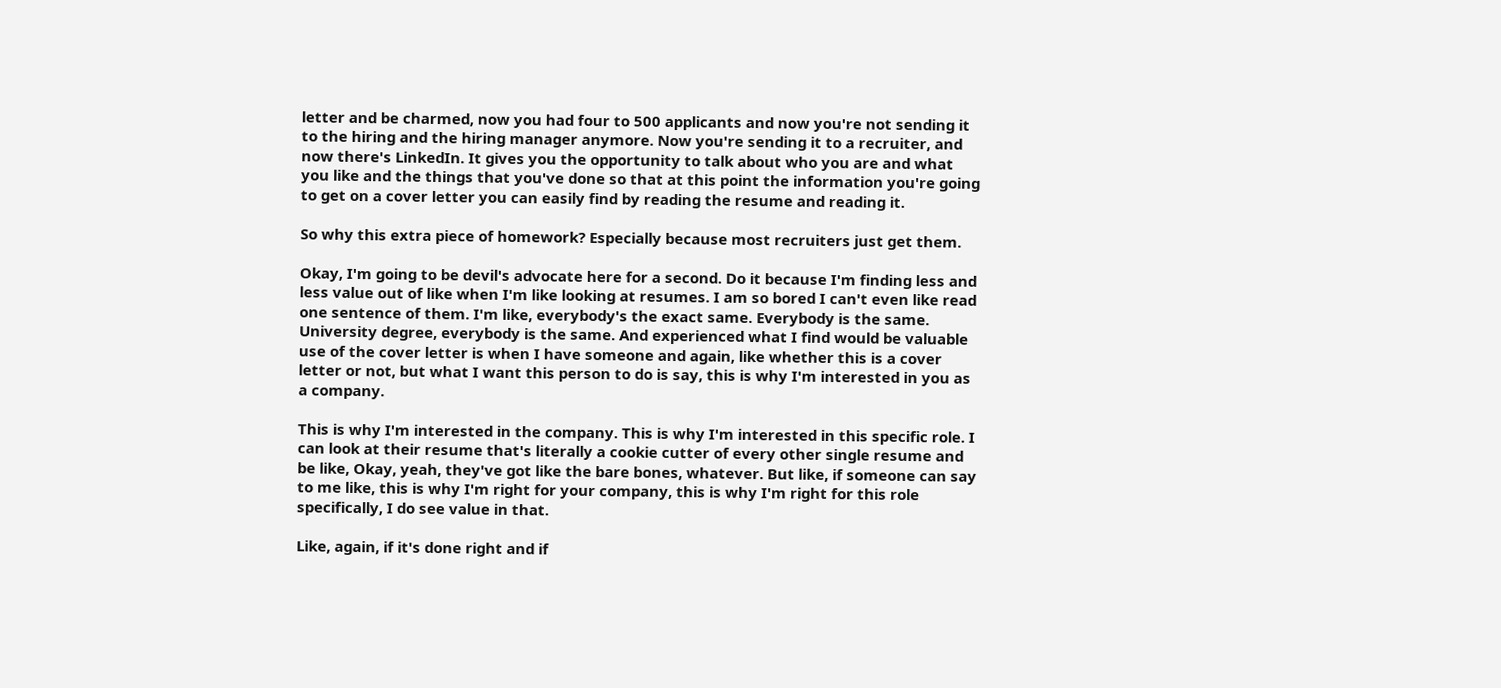letter and be charmed, now you had four to 500 applicants and now you're not sending it to the hiring and the hiring manager anymore. Now you're sending it to a recruiter, and now there's LinkedIn. It gives you the opportunity to talk about who you are and what you like and the things that you've done so that at this point the information you're going to get on a cover letter you can easily find by reading the resume and reading it.

So why this extra piece of homework? Especially because most recruiters just get them.

Okay, I'm going to be devil's advocate here for a second. Do it because I'm finding less and less value out of like when I'm like looking at resumes. I am so bored I can't even like read one sentence of them. I'm like, everybody's the exact same. Everybody is the same. University degree, everybody is the same. And experienced what I find would be valuable use of the cover letter is when I have someone and again, like whether this is a cover letter or not, but what I want this person to do is say, this is why I'm interested in you as a company.

This is why I'm interested in the company. This is why I'm interested in this specific role. I can look at their resume that's literally a cookie cutter of every other single resume and be like, Okay, yeah, they've got like the bare bones, whatever. But like, if someone can say to me like, this is why I'm right for your company, this is why I'm right for this role specifically, I do see value in that.

Like, again, if it's done right and if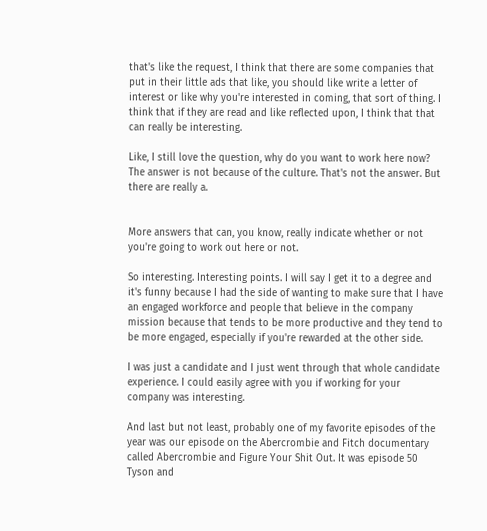that's like the request, I think that there are some companies that put in their little ads that like, you should like write a letter of interest or like why you're interested in coming, that sort of thing. I think that if they are read and like reflected upon, I think that that can really be interesting.

Like, I still love the question, why do you want to work here now? The answer is not because of the culture. That's not the answer. But there are really a.


More answers that can, you know, really indicate whether or not you're going to work out here or not.

So interesting. Interesting points. I will say I get it to a degree and it's funny because I had the side of wanting to make sure that I have an engaged workforce and people that believe in the company mission because that tends to be more productive and they tend to be more engaged, especially if you're rewarded at the other side.

I was just a candidate and I just went through that whole candidate experience. I could easily agree with you if working for your company was interesting.

And last but not least, probably one of my favorite episodes of the year was our episode on the Abercrombie and Fitch documentary called Abercrombie and Figure Your Shit Out. It was episode 50 Tyson and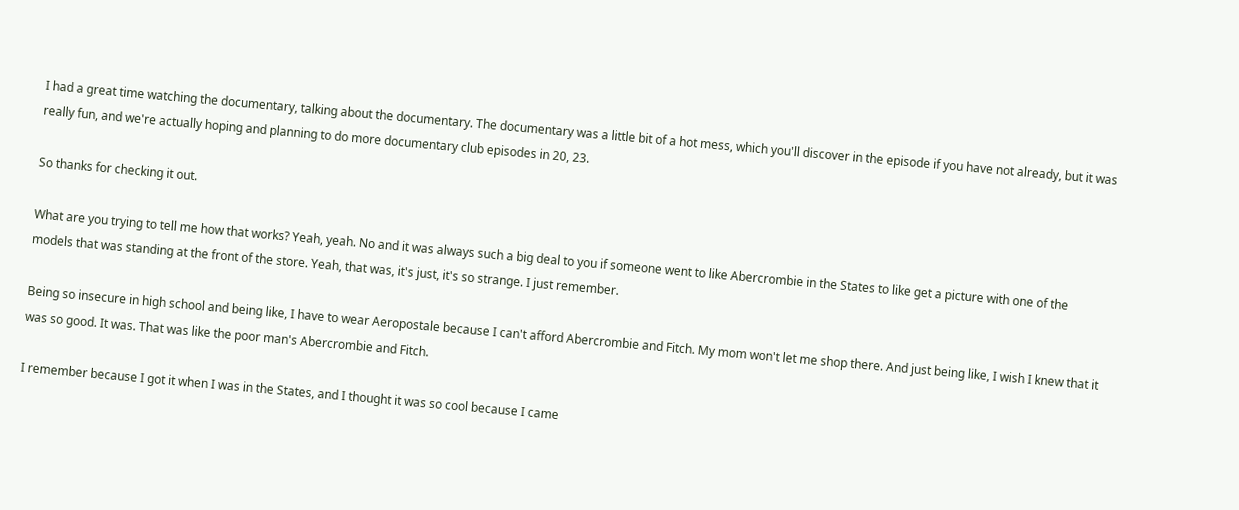I had a great time watching the documentary, talking about the documentary. The documentary was a little bit of a hot mess, which you'll discover in the episode if you have not already, but it was really fun, and we're actually hoping and planning to do more documentary club episodes in 20, 23.

So thanks for checking it out.

What are you trying to tell me how that works? Yeah, yeah. No and it was always such a big deal to you if someone went to like Abercrombie in the States to like get a picture with one of the models that was standing at the front of the store. Yeah, that was, it's just, it's so strange. I just remember.

Being so insecure in high school and being like, I have to wear Aeropostale because I can't afford Abercrombie and Fitch. My mom won't let me shop there. And just being like, I wish I knew that it was so good. It was. That was like the poor man's Abercrombie and Fitch.

I remember because I got it when I was in the States, and I thought it was so cool because I came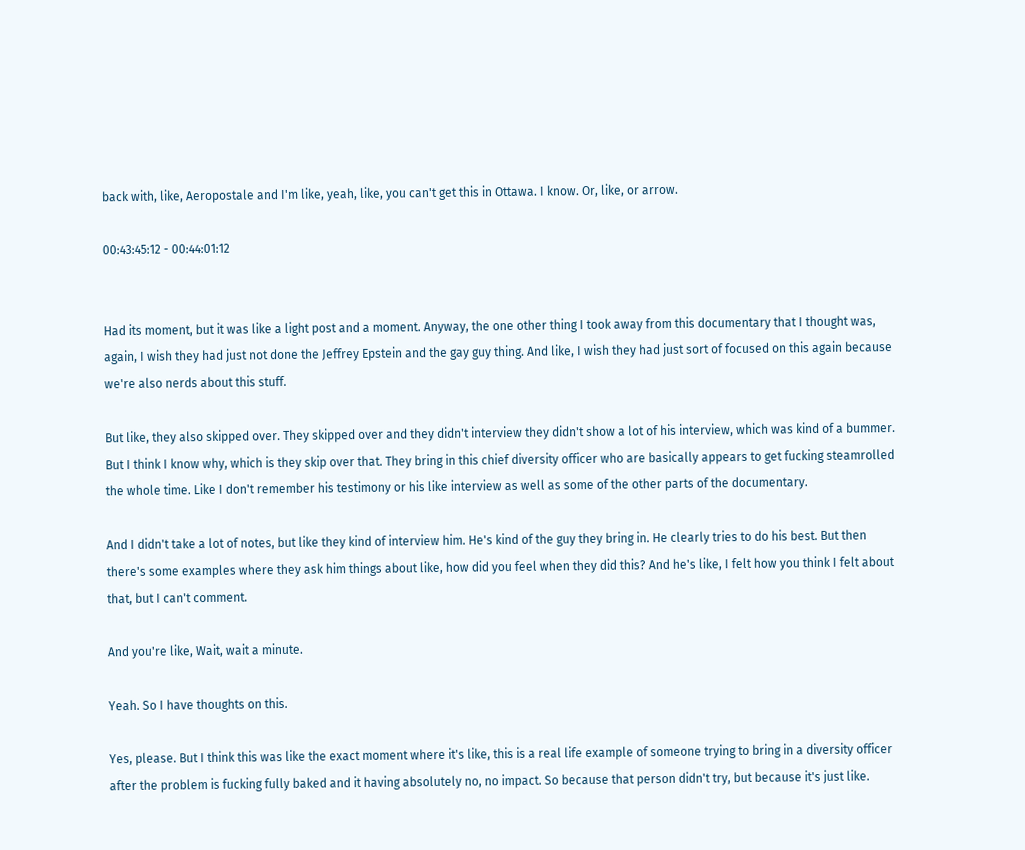back with, like, Aeropostale and I'm like, yeah, like, you can't get this in Ottawa. I know. Or, like, or arrow.

00:43:45:12 - 00:44:01:12


Had its moment, but it was like a light post and a moment. Anyway, the one other thing I took away from this documentary that I thought was, again, I wish they had just not done the Jeffrey Epstein and the gay guy thing. And like, I wish they had just sort of focused on this again because we're also nerds about this stuff.

But like, they also skipped over. They skipped over and they didn't interview they didn't show a lot of his interview, which was kind of a bummer. But I think I know why, which is they skip over that. They bring in this chief diversity officer who are basically appears to get fucking steamrolled the whole time. Like I don't remember his testimony or his like interview as well as some of the other parts of the documentary.

And I didn't take a lot of notes, but like they kind of interview him. He's kind of the guy they bring in. He clearly tries to do his best. But then there's some examples where they ask him things about like, how did you feel when they did this? And he's like, I felt how you think I felt about that, but I can't comment.

And you're like, Wait, wait a minute.

Yeah. So I have thoughts on this.

Yes, please. But I think this was like the exact moment where it's like, this is a real life example of someone trying to bring in a diversity officer after the problem is fucking fully baked and it having absolutely no, no impact. So because that person didn't try, but because it's just like.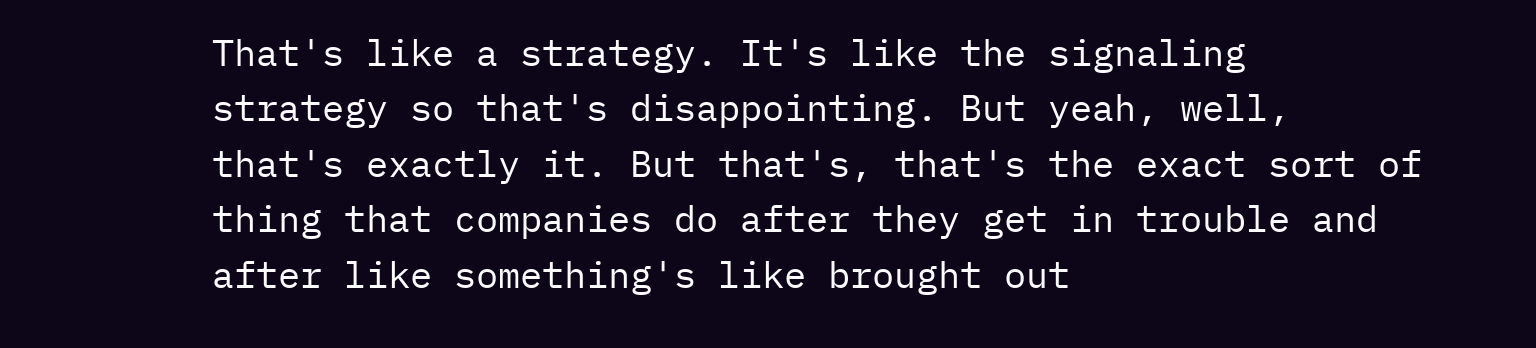That's like a strategy. It's like the signaling strategy so that's disappointing. But yeah, well, that's exactly it. But that's, that's the exact sort of thing that companies do after they get in trouble and after like something's like brought out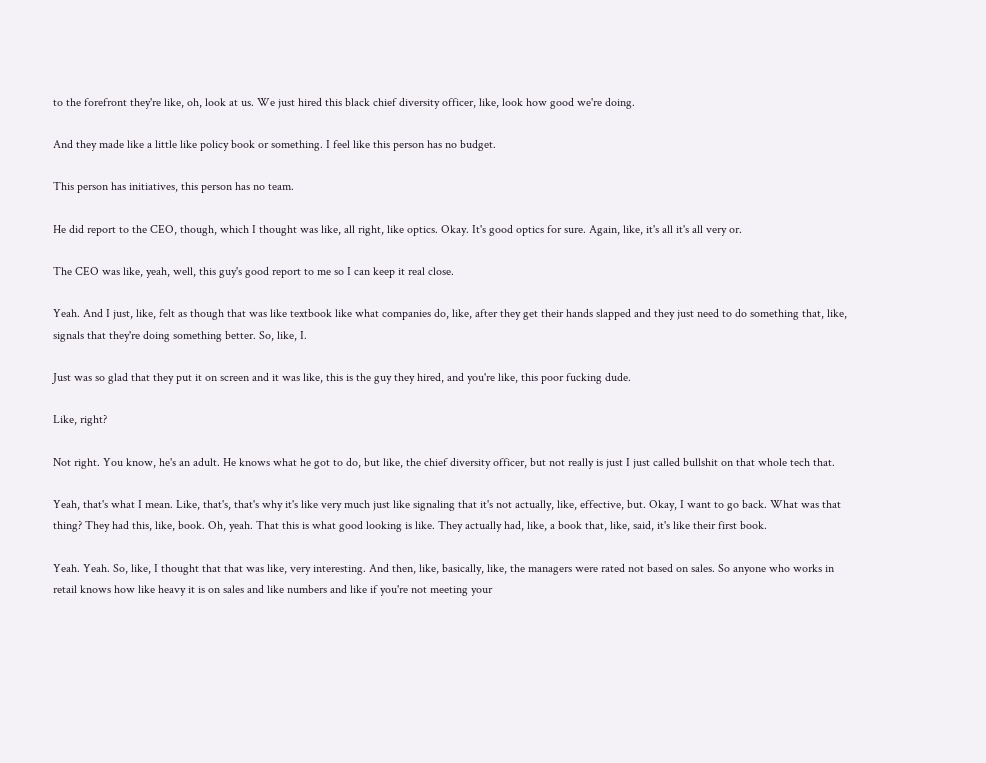to the forefront they're like, oh, look at us. We just hired this black chief diversity officer, like, look how good we're doing.

And they made like a little like policy book or something. I feel like this person has no budget.

This person has initiatives, this person has no team.

He did report to the CEO, though, which I thought was like, all right, like optics. Okay. It's good optics for sure. Again, like, it's all it's all very or.

The CEO was like, yeah, well, this guy's good report to me so I can keep it real close.

Yeah. And I just, like, felt as though that was like textbook like what companies do, like, after they get their hands slapped and they just need to do something that, like, signals that they're doing something better. So, like, I.

Just was so glad that they put it on screen and it was like, this is the guy they hired, and you're like, this poor fucking dude.

Like, right?

Not right. You know, he's an adult. He knows what he got to do, but like, the chief diversity officer, but not really is just I just called bullshit on that whole tech that.

Yeah, that's what I mean. Like, that's, that's why it's like very much just like signaling that it's not actually, like, effective, but. Okay, I want to go back. What was that thing? They had this, like, book. Oh, yeah. That this is what good looking is like. They actually had, like, a book that, like, said, it's like their first book.

Yeah. Yeah. So, like, I thought that that was like, very interesting. And then, like, basically, like, the managers were rated not based on sales. So anyone who works in retail knows how like heavy it is on sales and like numbers and like if you're not meeting your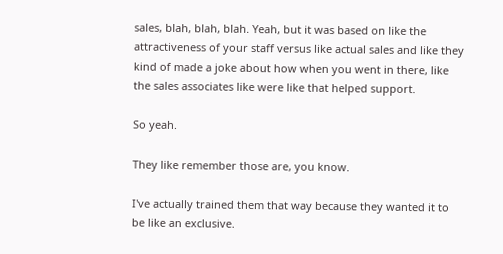sales, blah, blah, blah. Yeah, but it was based on like the attractiveness of your staff versus like actual sales and like they kind of made a joke about how when you went in there, like the sales associates like were like that helped support.

So yeah.

They like remember those are, you know.

I've actually trained them that way because they wanted it to be like an exclusive.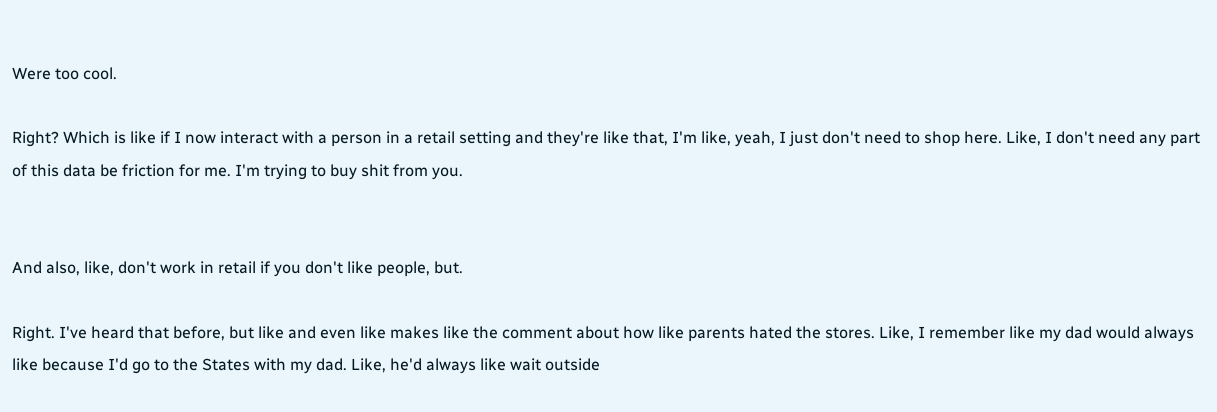Were too cool.

Right? Which is like if I now interact with a person in a retail setting and they're like that, I'm like, yeah, I just don't need to shop here. Like, I don't need any part of this data be friction for me. I'm trying to buy shit from you.


And also, like, don't work in retail if you don't like people, but.

Right. I've heard that before, but like and even like makes like the comment about how like parents hated the stores. Like, I remember like my dad would always like because I'd go to the States with my dad. Like, he'd always like wait outside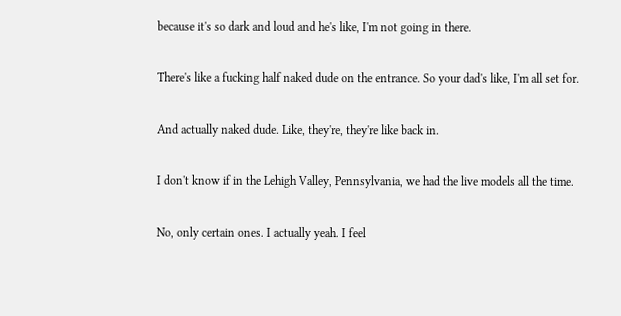because it's so dark and loud and he's like, I'm not going in there.

There's like a fucking half naked dude on the entrance. So your dad's like, I'm all set for.

And actually naked dude. Like, they're, they're like back in.

I don't know if in the Lehigh Valley, Pennsylvania, we had the live models all the time.

No, only certain ones. I actually yeah. I feel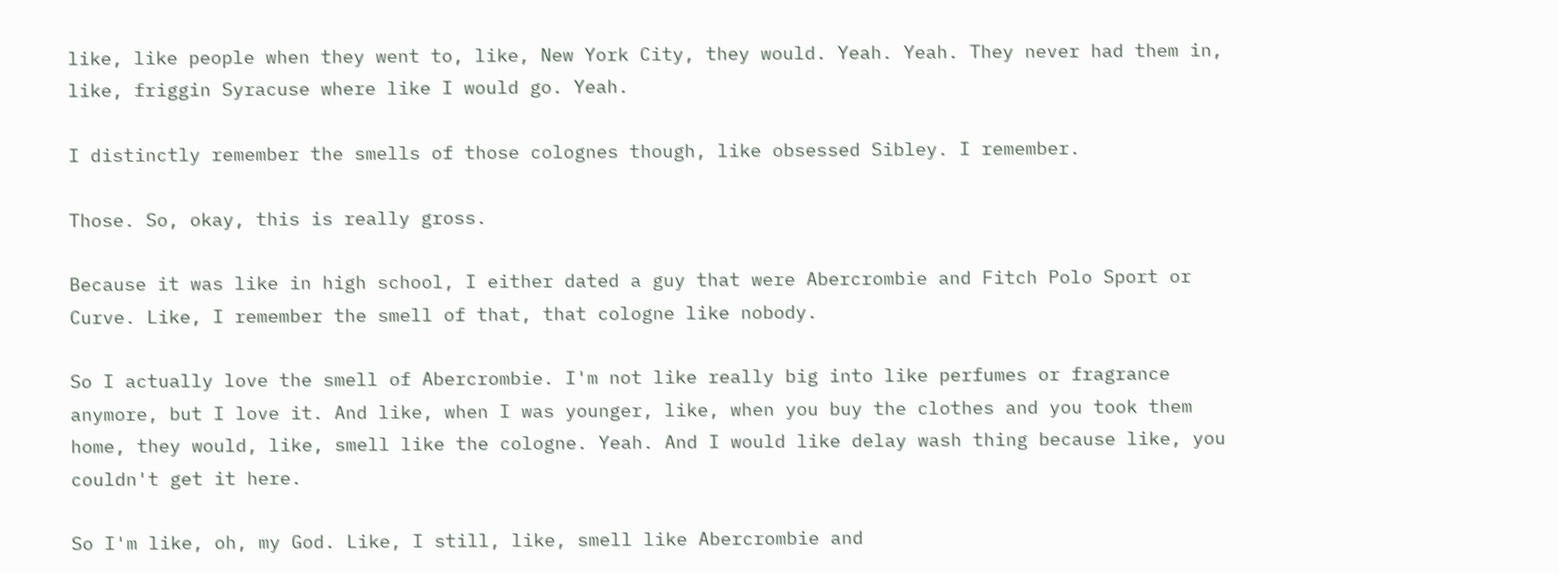like, like people when they went to, like, New York City, they would. Yeah. Yeah. They never had them in, like, friggin Syracuse where like I would go. Yeah.

I distinctly remember the smells of those colognes though, like obsessed Sibley. I remember.

Those. So, okay, this is really gross.

Because it was like in high school, I either dated a guy that were Abercrombie and Fitch Polo Sport or Curve. Like, I remember the smell of that, that cologne like nobody.

So I actually love the smell of Abercrombie. I'm not like really big into like perfumes or fragrance anymore, but I love it. And like, when I was younger, like, when you buy the clothes and you took them home, they would, like, smell like the cologne. Yeah. And I would like delay wash thing because like, you couldn't get it here.

So I'm like, oh, my God. Like, I still, like, smell like Abercrombie and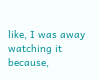like, I was away watching it because,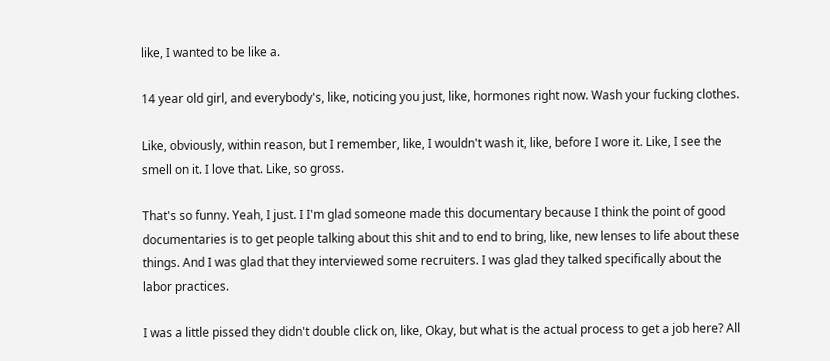like, I wanted to be like a.

14 year old girl, and everybody's, like, noticing you just, like, hormones right now. Wash your fucking clothes.

Like, obviously, within reason, but I remember, like, I wouldn't wash it, like, before I wore it. Like, I see the smell on it. I love that. Like, so gross.

That's so funny. Yeah, I just. I I'm glad someone made this documentary because I think the point of good documentaries is to get people talking about this shit and to end to bring, like, new lenses to life about these things. And I was glad that they interviewed some recruiters. I was glad they talked specifically about the labor practices.

I was a little pissed they didn't double click on, like, Okay, but what is the actual process to get a job here? All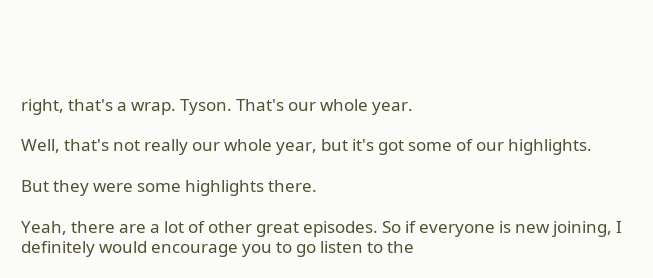right, that's a wrap. Tyson. That's our whole year.

Well, that's not really our whole year, but it's got some of our highlights.

But they were some highlights there.

Yeah, there are a lot of other great episodes. So if everyone is new joining, I definitely would encourage you to go listen to the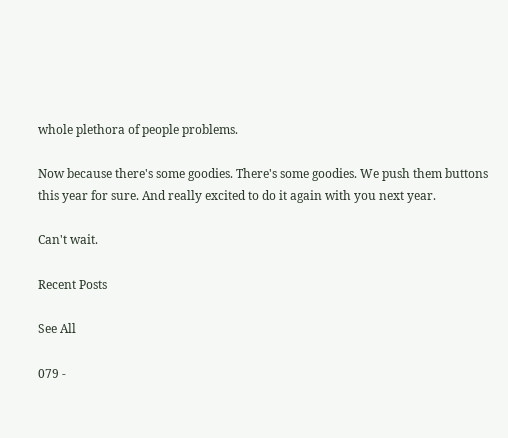whole plethora of people problems.

Now because there's some goodies. There's some goodies. We push them buttons this year for sure. And really excited to do it again with you next year.

Can't wait.

Recent Posts

See All

079 -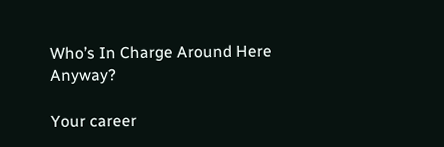Who’s In Charge Around Here Anyway?

Your career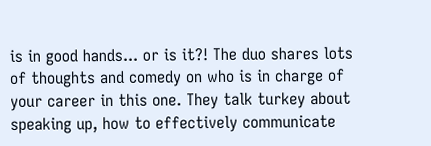is in good hands... or is it?! The duo shares lots of thoughts and comedy on who is in charge of your career in this one. They talk turkey about speaking up, how to effectively communicate